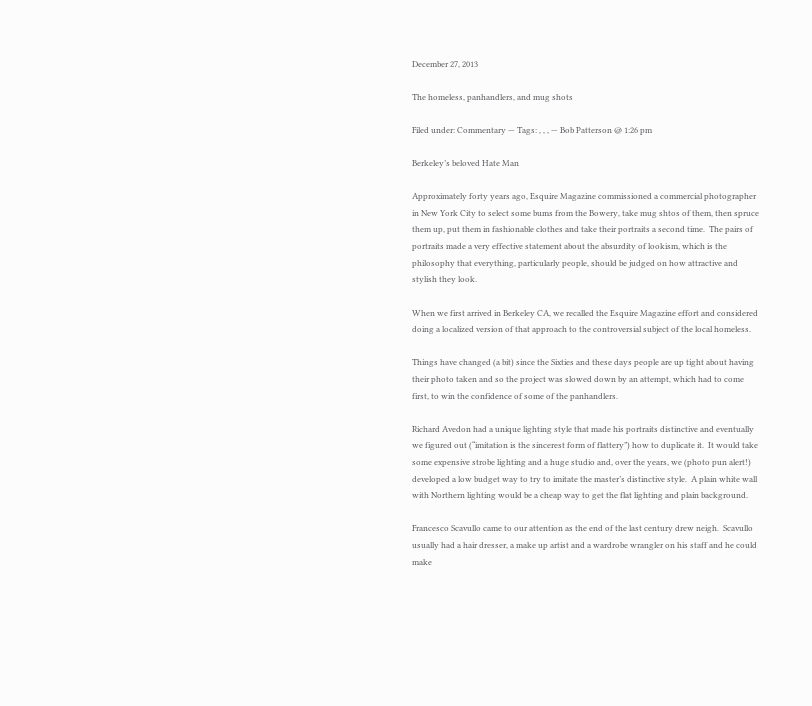December 27, 2013

The homeless, panhandlers, and mug shots

Filed under: Commentary — Tags: , , , — Bob Patterson @ 1:26 pm

Berkeley’s beloved Hate Man

Approximately forty years ago, Esquire Magazine commissioned a commercial photographer in New York City to select some bums from the Bowery, take mug shtos of them, then spruce them up, put them in fashionable clothes and take their portraits a second time.  The pairs of portraits made a very effective statement about the absurdity of lookism, which is the philosophy that everything, particularly people, should be judged on how attractive and stylish they look.

When we first arrived in Berkeley CA, we recalled the Esquire Magazine effort and considered doing a localized version of that approach to the controversial subject of the local homeless.

Things have changed (a bit) since the Sixties and these days people are up tight about having their photo taken and so the project was slowed down by an attempt, which had to come first, to win the confidence of some of the panhandlers.

Richard Avedon had a unique lighting style that made his portraits distinctive and eventually we figured out (“imitation is the sincerest form of flattery”) how to duplicate it.  It would take some expensive strobe lighting and a huge studio and, over the years, we (photo pun alert!) developed a low budget way to try to imitate the master’s distinctive style.  A plain white wall with Northern lighting would be a cheap way to get the flat lighting and plain background.

Francesco Scavullo came to our attention as the end of the last century drew neigh.  Scavullo usually had a hair dresser, a make up artist and a wardrobe wrangler on his staff and he could make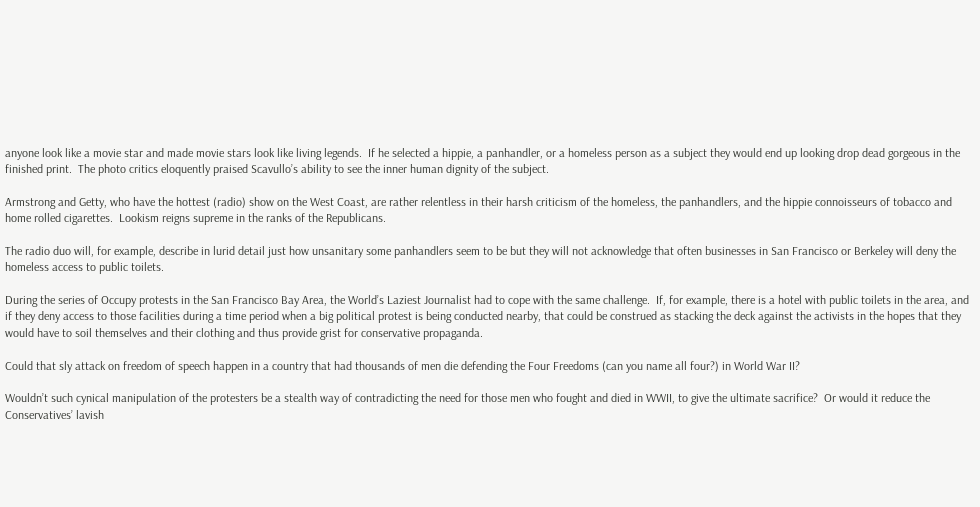anyone look like a movie star and made movie stars look like living legends.  If he selected a hippie, a panhandler, or a homeless person as a subject they would end up looking drop dead gorgeous in the finished print.  The photo critics eloquently praised Scavullo’s ability to see the inner human dignity of the subject.

Armstrong and Getty, who have the hottest (radio) show on the West Coast, are rather relentless in their harsh criticism of the homeless, the panhandlers, and the hippie connoisseurs of tobacco and home rolled cigarettes.  Lookism reigns supreme in the ranks of the Republicans.

The radio duo will, for example, describe in lurid detail just how unsanitary some panhandlers seem to be but they will not acknowledge that often businesses in San Francisco or Berkeley will deny the homeless access to public toilets.

During the series of Occupy protests in the San Francisco Bay Area, the World’s Laziest Journalist had to cope with the same challenge.  If, for example, there is a hotel with public toilets in the area, and if they deny access to those facilities during a time period when a big political protest is being conducted nearby, that could be construed as stacking the deck against the activists in the hopes that they would have to soil themselves and their clothing and thus provide grist for conservative propaganda.

Could that sly attack on freedom of speech happen in a country that had thousands of men die defending the Four Freedoms (can you name all four?) in World War II?

Wouldn’t such cynical manipulation of the protesters be a stealth way of contradicting the need for those men who fought and died in WWII, to give the ultimate sacrifice?  Or would it reduce the Conservatives’ lavish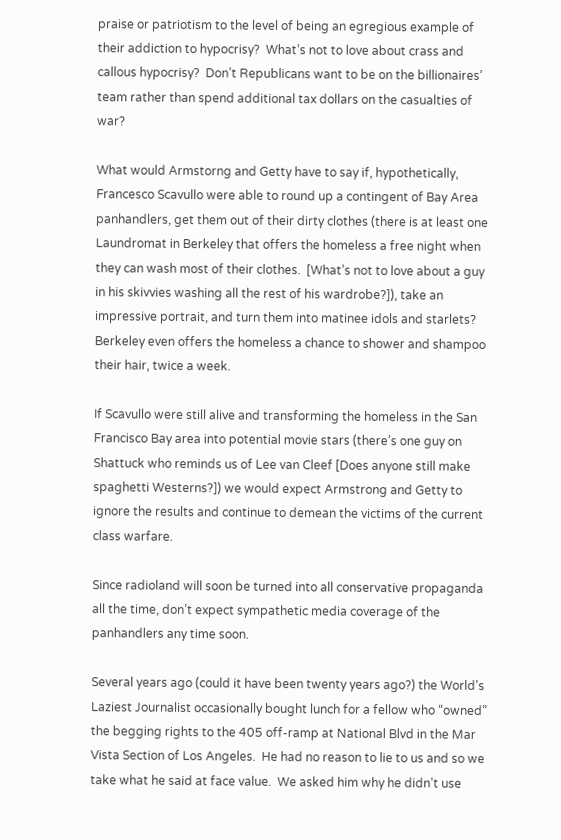praise or patriotism to the level of being an egregious example of their addiction to hypocrisy?  What’s not to love about crass and callous hypocrisy?  Don’t Republicans want to be on the billionaires’ team rather than spend additional tax dollars on the casualties of war?

What would Armstorng and Getty have to say if, hypothetically, Francesco Scavullo were able to round up a contingent of Bay Area panhandlers, get them out of their dirty clothes (there is at least one Laundromat in Berkeley that offers the homeless a free night when they can wash most of their clothes.  [What’s not to love about a guy in his skivvies washing all the rest of his wardrobe?]), take an impressive portrait, and turn them into matinee idols and starlets?  Berkeley even offers the homeless a chance to shower and shampoo their hair, twice a week.

If Scavullo were still alive and transforming the homeless in the San Francisco Bay area into potential movie stars (there’s one guy on Shattuck who reminds us of Lee van Cleef [Does anyone still make spaghetti Westerns?]) we would expect Armstrong and Getty to ignore the results and continue to demean the victims of the current class warfare.

Since radioland will soon be turned into all conservative propaganda all the time, don’t expect sympathetic media coverage of the panhandlers any time soon.

Several years ago (could it have been twenty years ago?) the World’s Laziest Journalist occasionally bought lunch for a fellow who “owned” the begging rights to the 405 off-ramp at National Blvd in the Mar Vista Section of Los Angeles.  He had no reason to lie to us and so we take what he said at face value.  We asked him why he didn’t use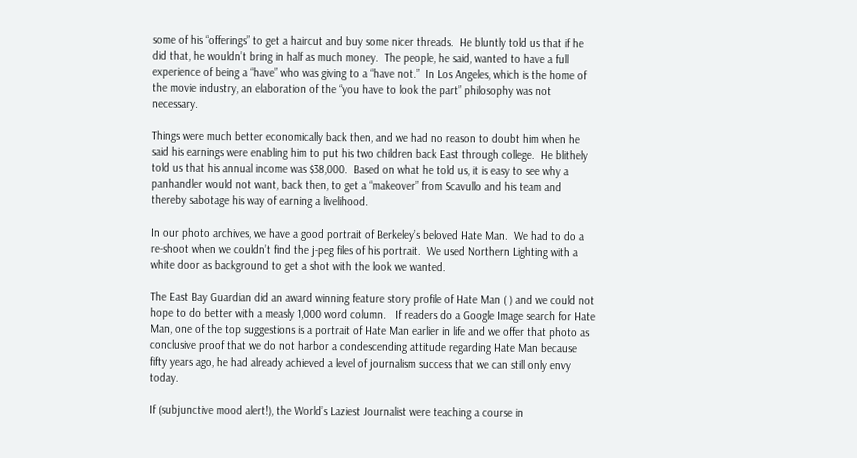some of his “offerings” to get a haircut and buy some nicer threads.  He bluntly told us that if he did that, he wouldn’t bring in half as much money.  The people, he said, wanted to have a full experience of being a “have” who was giving to a “have not.”  In Los Angeles, which is the home of the movie industry, an elaboration of the “you have to look the part” philosophy was not necessary.

Things were much better economically back then, and we had no reason to doubt him when he said his earnings were enabling him to put his two children back East through college.  He blithely told us that his annual income was $38,000.  Based on what he told us, it is easy to see why a panhandler would not want, back then, to get a “makeover” from Scavullo and his team and thereby sabotage his way of earning a livelihood.

In our photo archives, we have a good portrait of Berkeley’s beloved Hate Man.  We had to do a re-shoot when we couldn’t find the j-peg files of his portrait.  We used Northern Lighting with a white door as background to get a shot with the look we wanted.

The East Bay Guardian did an award winning feature story profile of Hate Man ( ) and we could not hope to do better with a measly 1,000 word column.   If readers do a Google Image search for Hate Man, one of the top suggestions is a portrait of Hate Man earlier in life and we offer that photo as conclusive proof that we do not harbor a condescending attitude regarding Hate Man because fifty years ago, he had already achieved a level of journalism success that we can still only envy today.

If (subjunctive mood alert!), the World’s Laziest Journalist were teaching a course in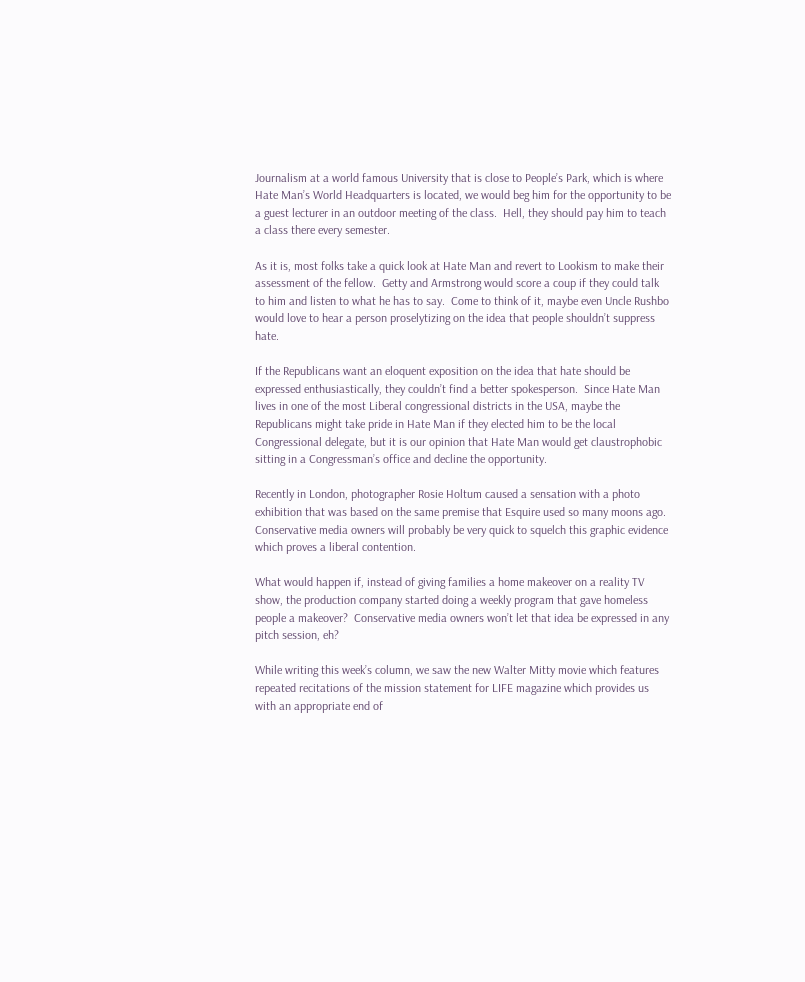Journalism at a world famous University that is close to People’s Park, which is where Hate Man’s World Headquarters is located, we would beg him for the opportunity to be  a guest lecturer in an outdoor meeting of the class.  Hell, they should pay him to teach a class there every semester.

As it is, most folks take a quick look at Hate Man and revert to Lookism to make their assessment of the fellow.  Getty and Armstrong would score a coup if they could talk to him and listen to what he has to say.  Come to think of it, maybe even Uncle Rushbo would love to hear a person proselytizing on the idea that people shouldn’t suppress hate.

If the Republicans want an eloquent exposition on the idea that hate should be expressed enthusiastically, they couldn’t find a better spokesperson.  Since Hate Man lives in one of the most Liberal congressional districts in the USA, maybe the Republicans might take pride in Hate Man if they elected him to be the local Congressional delegate, but it is our opinion that Hate Man would get claustrophobic sitting in a Congressman’s office and decline the opportunity.

Recently in London, photographer Rosie Holtum caused a sensation with a photo exhibition that was based on the same premise that Esquire used so many moons ago.  Conservative media owners will probably be very quick to squelch this graphic evidence which proves a liberal contention.

What would happen if, instead of giving families a home makeover on a reality TV show, the production company started doing a weekly program that gave homeless people a makeover?  Conservative media owners won’t let that idea be expressed in any pitch session, eh?

While writing this week’s column, we saw the new Walter Mitty movie which features repeated recitations of the mission statement for LIFE magazine which provides us with an appropriate end of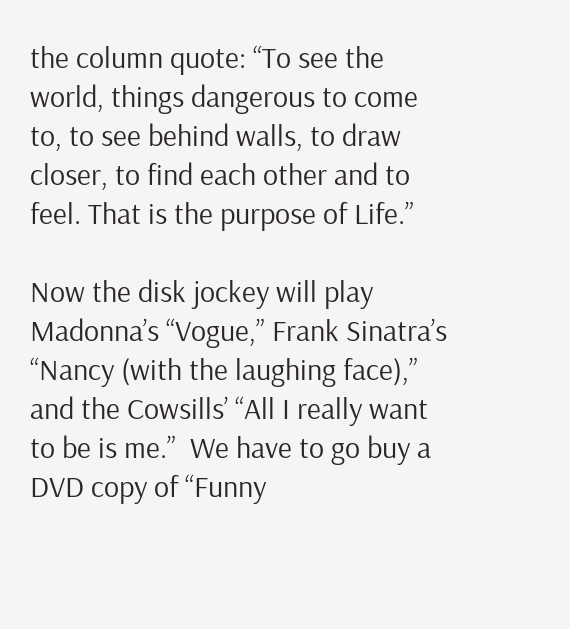the column quote: “To see the world, things dangerous to come to, to see behind walls, to draw closer, to find each other and to feel. That is the purpose of Life.”

Now the disk jockey will play Madonna’s “Vogue,” Frank Sinatra’s “Nancy (with the laughing face),” and the Cowsills’ “All I really want to be is me.”  We have to go buy a DVD copy of “Funny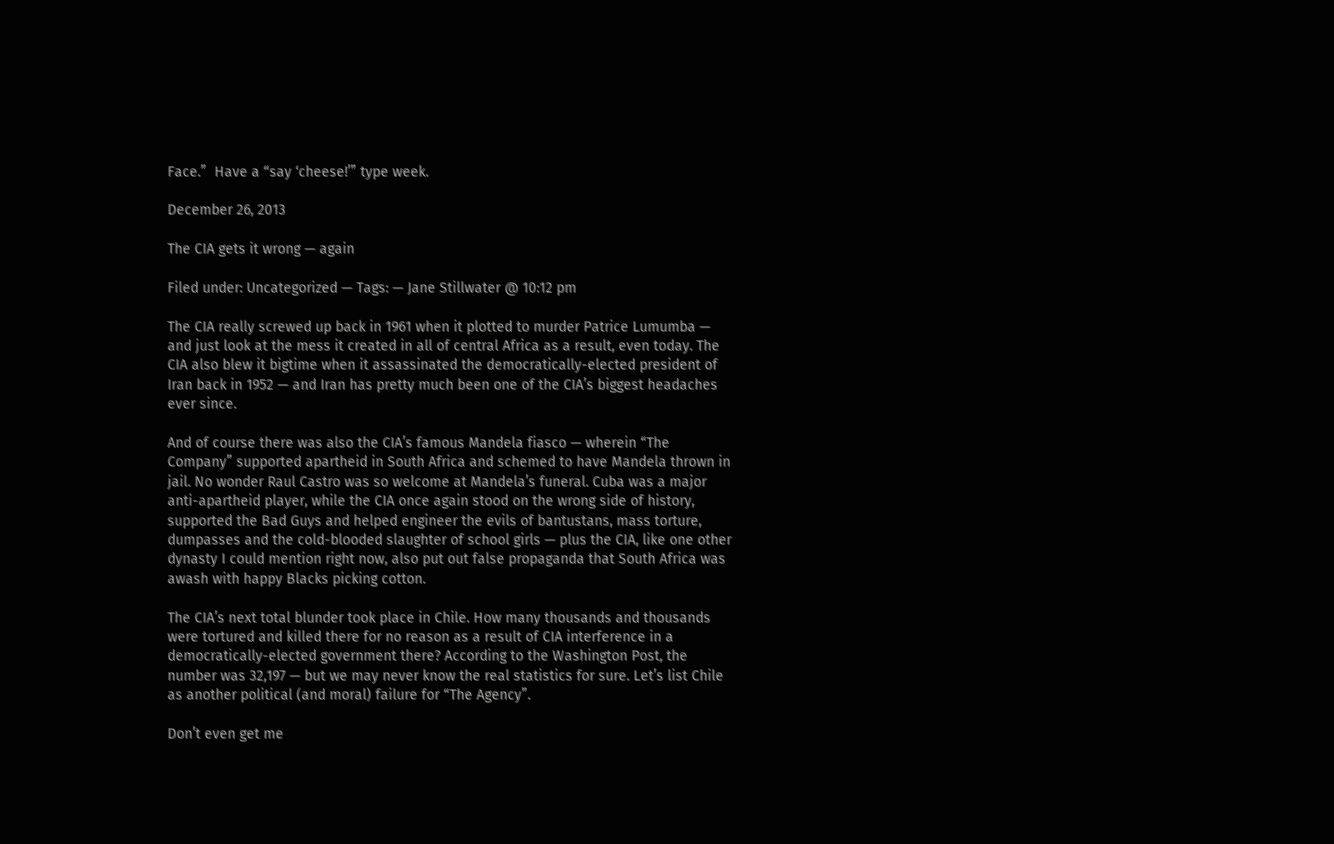Face.”  Have a “say ‘cheese!’” type week.

December 26, 2013

The CIA gets it wrong — again

Filed under: Uncategorized — Tags: — Jane Stillwater @ 10:12 pm

The CIA really screwed up back in 1961 when it plotted to murder Patrice Lumumba — and just look at the mess it created in all of central Africa as a result, even today. The CIA also blew it bigtime when it assassinated the democratically-elected president of Iran back in 1952 — and Iran has pretty much been one of the CIA’s biggest headaches ever since.

And of course there was also the CIA’s famous Mandela fiasco — wherein “The Company” supported apartheid in South Africa and schemed to have Mandela thrown in jail. No wonder Raul Castro was so welcome at Mandela’s funeral. Cuba was a major anti-apartheid player, while the CIA once again stood on the wrong side of history, supported the Bad Guys and helped engineer the evils of bantustans, mass torture, dumpasses and the cold-blooded slaughter of school girls — plus the CIA, like one other dynasty I could mention right now, also put out false propaganda that South Africa was awash with happy Blacks picking cotton.

The CIA’s next total blunder took place in Chile. How many thousands and thousands were tortured and killed there for no reason as a result of CIA interference in a democratically-elected government there? According to the Washington Post, the number was 32,197 — but we may never know the real statistics for sure. Let’s list Chile as another political (and moral) failure for “The Agency”.

Don’t even get me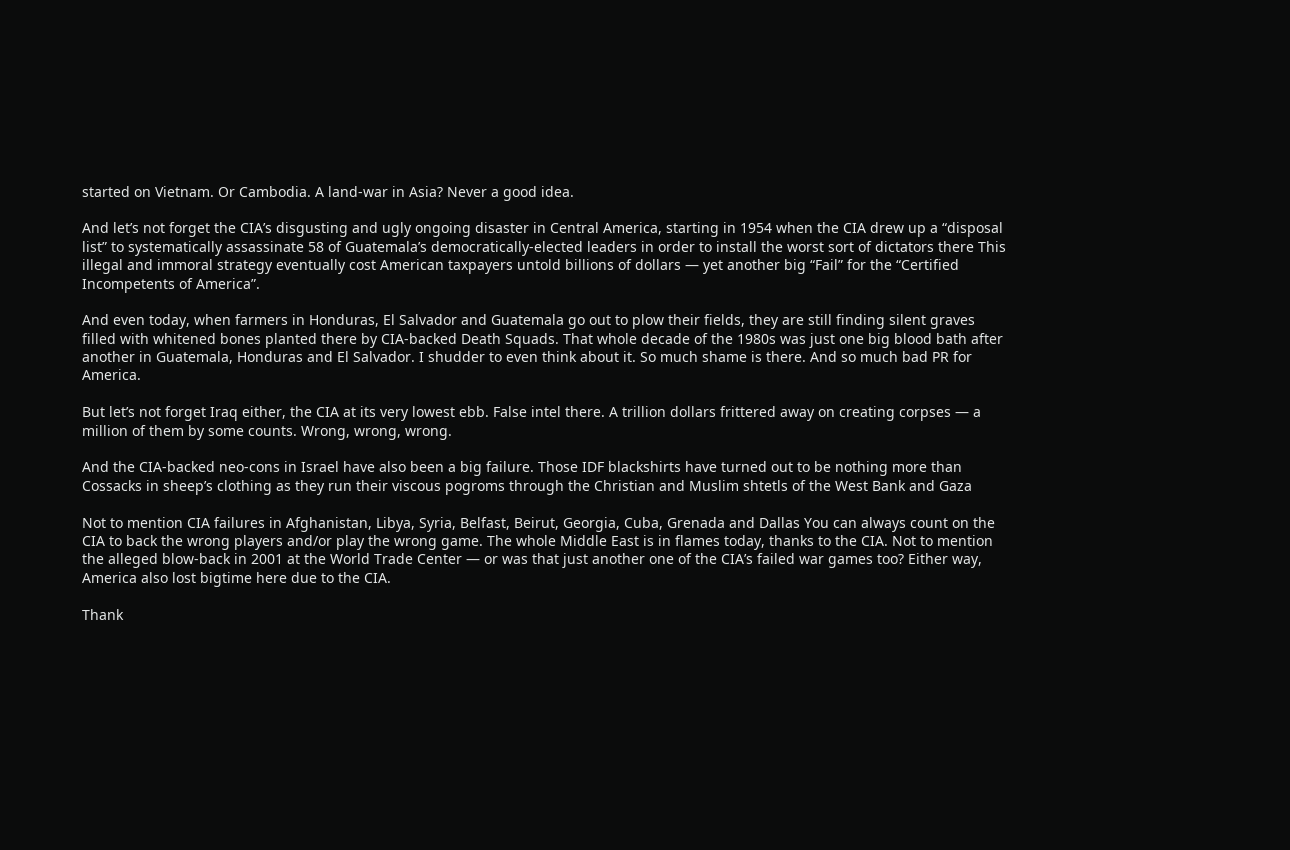started on Vietnam. Or Cambodia. A land-war in Asia? Never a good idea.

And let’s not forget the CIA’s disgusting and ugly ongoing disaster in Central America, starting in 1954 when the CIA drew up a “disposal list” to systematically assassinate 58 of Guatemala’s democratically-elected leaders in order to install the worst sort of dictators there This illegal and immoral strategy eventually cost American taxpayers untold billions of dollars — yet another big “Fail” for the “Certified Incompetents of America”.

And even today, when farmers in Honduras, El Salvador and Guatemala go out to plow their fields, they are still finding silent graves filled with whitened bones planted there by CIA-backed Death Squads. That whole decade of the 1980s was just one big blood bath after another in Guatemala, Honduras and El Salvador. I shudder to even think about it. So much shame is there. And so much bad PR for America.

But let’s not forget Iraq either, the CIA at its very lowest ebb. False intel there. A trillion dollars frittered away on creating corpses — a million of them by some counts. Wrong, wrong, wrong.

And the CIA-backed neo-cons in Israel have also been a big failure. Those IDF blackshirts have turned out to be nothing more than Cossacks in sheep’s clothing as they run their viscous pogroms through the Christian and Muslim shtetls of the West Bank and Gaza

Not to mention CIA failures in Afghanistan, Libya, Syria, Belfast, Beirut, Georgia, Cuba, Grenada and Dallas You can always count on the CIA to back the wrong players and/or play the wrong game. The whole Middle East is in flames today, thanks to the CIA. Not to mention the alleged blow-back in 2001 at the World Trade Center — or was that just another one of the CIA’s failed war games too? Either way, America also lost bigtime here due to the CIA.

Thank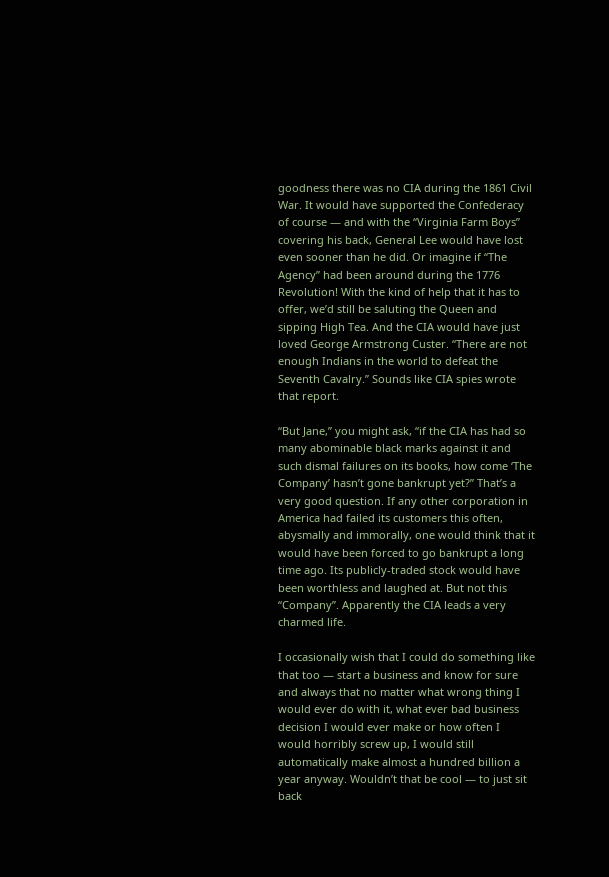goodness there was no CIA during the 1861 Civil War. It would have supported the Confederacy of course — and with the “Virginia Farm Boys” covering his back, General Lee would have lost even sooner than he did. Or imagine if “The Agency” had been around during the 1776 Revolution! With the kind of help that it has to offer, we’d still be saluting the Queen and sipping High Tea. And the CIA would have just loved George Armstrong Custer. “There are not enough Indians in the world to defeat the Seventh Cavalry.” Sounds like CIA spies wrote that report.

“But Jane,” you might ask, “if the CIA has had so many abominable black marks against it and such dismal failures on its books, how come ‘The Company’ hasn’t gone bankrupt yet?” That’s a very good question. If any other corporation in America had failed its customers this often, abysmally and immorally, one would think that it would have been forced to go bankrupt a long time ago. Its publicly-traded stock would have been worthless and laughed at. But not this “Company”. Apparently the CIA leads a very charmed life.

I occasionally wish that I could do something like that too — start a business and know for sure and always that no matter what wrong thing I would ever do with it, what ever bad business decision I would ever make or how often I would horribly screw up, I would still automatically make almost a hundred billion a year anyway. Wouldn’t that be cool — to just sit back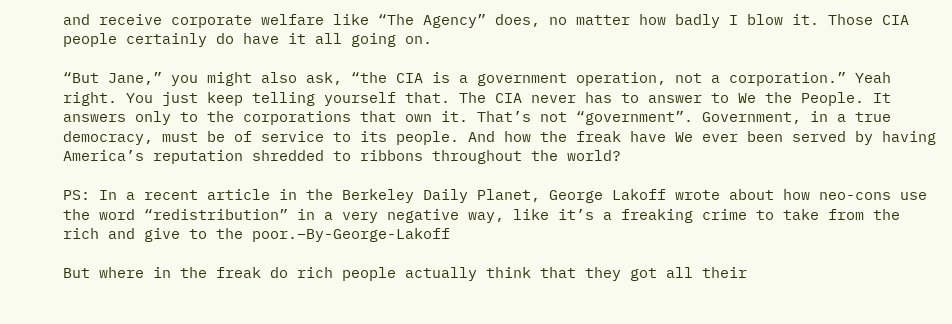and receive corporate welfare like “The Agency” does, no matter how badly I blow it. Those CIA people certainly do have it all going on.

“But Jane,” you might also ask, “the CIA is a government operation, not a corporation.” Yeah right. You just keep telling yourself that. The CIA never has to answer to We the People. It answers only to the corporations that own it. That’s not “government”. Government, in a true democracy, must be of service to its people. And how the freak have We ever been served by having America’s reputation shredded to ribbons throughout the world?

PS: In a recent article in the Berkeley Daily Planet, George Lakoff wrote about how neo-cons use the word “redistribution” in a very negative way, like it’s a freaking crime to take from the rich and give to the poor.–By-George-Lakoff

But where in the freak do rich people actually think that they got all their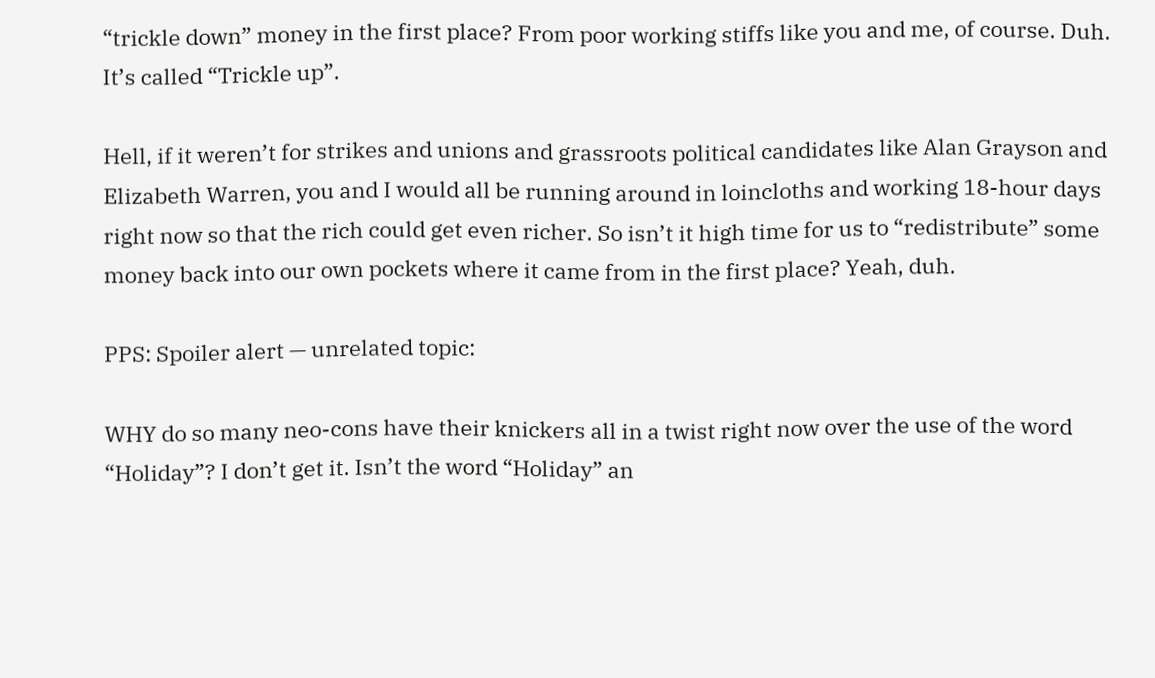“trickle down” money in the first place? From poor working stiffs like you and me, of course. Duh. It’s called “Trickle up”.

Hell, if it weren’t for strikes and unions and grassroots political candidates like Alan Grayson and Elizabeth Warren, you and I would all be running around in loincloths and working 18-hour days right now so that the rich could get even richer. So isn’t it high time for us to “redistribute” some money back into our own pockets where it came from in the first place? Yeah, duh.

PPS: Spoiler alert — unrelated topic:

WHY do so many neo-cons have their knickers all in a twist right now over the use of the word “Holiday”? I don’t get it. Isn’t the word “Holiday” an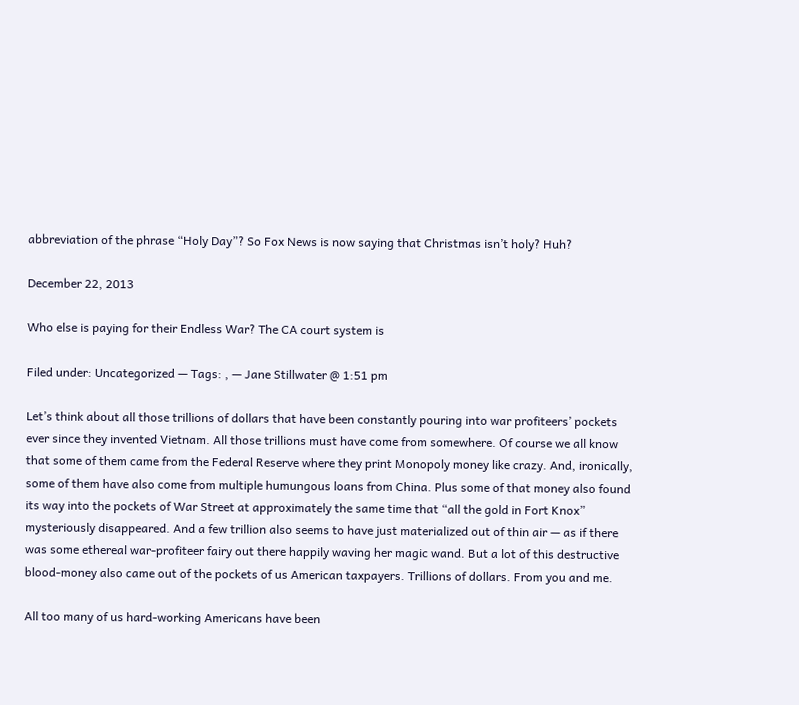abbreviation of the phrase “Holy Day”? So Fox News is now saying that Christmas isn’t holy? Huh?

December 22, 2013

Who else is paying for their Endless War? The CA court system is

Filed under: Uncategorized — Tags: , — Jane Stillwater @ 1:51 pm

Let’s think about all those trillions of dollars that have been constantly pouring into war profiteers’ pockets ever since they invented Vietnam. All those trillions must have come from somewhere. Of course we all know that some of them came from the Federal Reserve where they print Monopoly money like crazy. And, ironically, some of them have also come from multiple humungous loans from China. Plus some of that money also found its way into the pockets of War Street at approximately the same time that “all the gold in Fort Knox” mysteriously disappeared. And a few trillion also seems to have just materialized out of thin air — as if there was some ethereal war-profiteer fairy out there happily waving her magic wand. But a lot of this destructive blood-money also came out of the pockets of us American taxpayers. Trillions of dollars. From you and me.

All too many of us hard-working Americans have been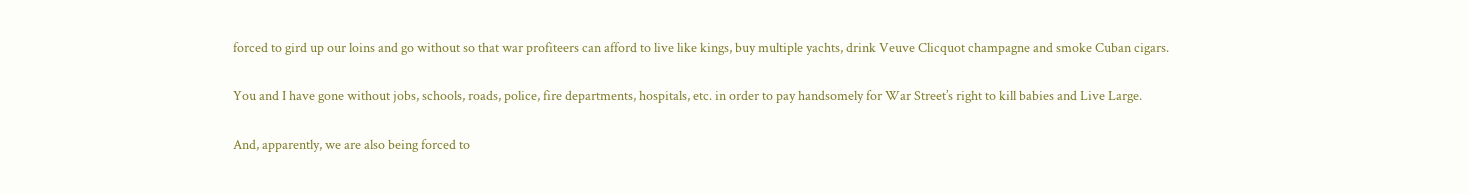forced to gird up our loins and go without so that war profiteers can afford to live like kings, buy multiple yachts, drink Veuve Clicquot champagne and smoke Cuban cigars.

You and I have gone without jobs, schools, roads, police, fire departments, hospitals, etc. in order to pay handsomely for War Street’s right to kill babies and Live Large.

And, apparently, we are also being forced to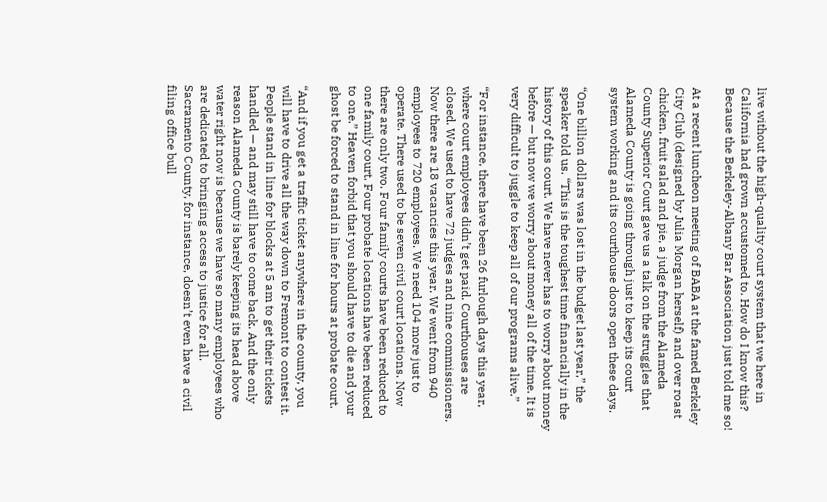live without the high-quality court system that we here in California had grown accustomed to. How do I know this? Because the Berkeley-Albany Bar Association just told me so!

At a recent luncheon meeting of BABA at the famed Berkeley City Club (designed by Julia Morgan herself) and over roast chicken, fruit salad and pie, a judge from the Alameda County Superior Court gave us a talk on the struggles that Alameda County is going through just to keep its court system working and its courthouse doors open these days.

“One billion dollars was lost in the budget last year,” the speaker told us. “This is the toughest time financially in the history of this court. We have never has to worry about money before — but now we worry about money all of the time. It is very difficult to juggle to keep all of our programs alive.”

“For instance, there have been 26 furlough days this year, where court employees didn’t get paid. Courthouses are closed. We used to have 72 judges and nine commissioners. Now there are 18 vacancies this year. We went from 940 employees to 720 employees. We need 104 more just to operate. There used to be seven civil court locations. Now there are only two. Four family courts have been reduced to one family court. Four probate locations have been reduced to one.” Heaven forbid that you should have to die and your ghost be forced to stand in line for hours at probate court.

“And if you get a traffic ticket anywhere in the county, you will have to drive all the way down to Fremont to contest it. People stand in line for blocks at 5 am to get their tickets handled — and may still have to come back. And the only reason Alameda County is barely keeping its head above water right now is because we have so many employees who are dedicated to bringing access to justice for all. Sacramento County, for instance, doesn’t even have a civil filing office bull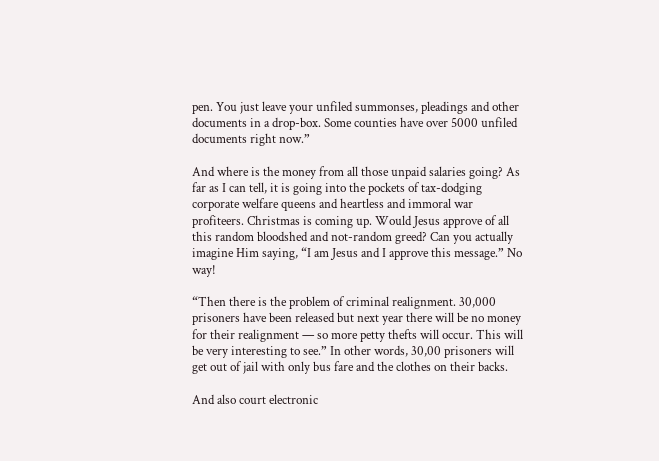pen. You just leave your unfiled summonses, pleadings and other documents in a drop-box. Some counties have over 5000 unfiled documents right now.”

And where is the money from all those unpaid salaries going? As far as I can tell, it is going into the pockets of tax-dodging corporate welfare queens and heartless and immoral war profiteers. Christmas is coming up. Would Jesus approve of all this random bloodshed and not-random greed? Can you actually imagine Him saying, “I am Jesus and I approve this message.” No way!

“Then there is the problem of criminal realignment. 30,000 prisoners have been released but next year there will be no money for their realignment — so more petty thefts will occur. This will be very interesting to see.” In other words, 30,00 prisoners will get out of jail with only bus fare and the clothes on their backs.

And also court electronic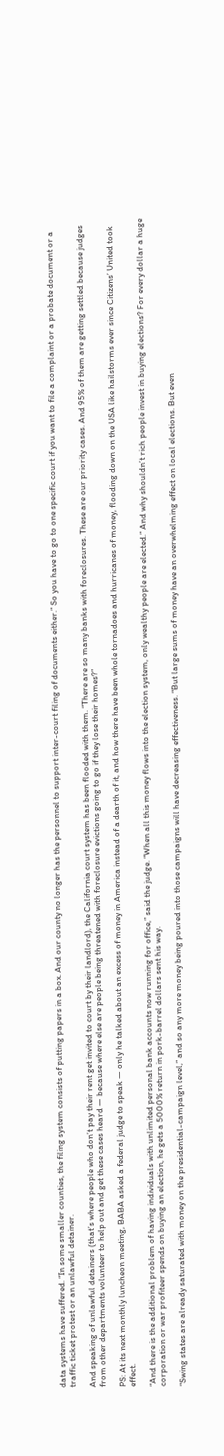data systems have suffered. “In some smaller counties, the filing system consists of putting papers in a box. And our county no longer has the personnel to support inter-court filing of documents either.” So you have to go to one specific court if you want to file a complaint or a probate document or a traffic ticket protest or an unlawful detainer.

And speaking of unlawful detainers (that’s where people who don’t pay their rent get invited to court by their landlord), the California court system has been flooded with them. “There are so many banks with foreclosures. These are our priority cases. And 95% of them are getting settled because judges from other departments volunteer to help out and get these cases heard — because where else are people being threatened with foreclosure evictions going to go if they lose their homes?”

PS: At its next monthly luncheon meeting, BABA asked a federal judge to speak — only he talked about an excess of money in America instead of a dearth of it, and how there have been whole tornadoes and hurricanes of money, flooding down on the USA like hailstorms ever since Citizens’ United took effect.

“And there is the additional problem of having individuals with unlimited personal bank accounts now running for office,” said the judge. “When all this money flows into the election system, only wealthy people are elected.” And why shouldn’t rich people invest in buying elections? For every dollar a huge corporation or war profiteer spends on buying an election, he gets a 5000% return in pork-barrel dollars sent his way.

“Swing states are already saturated with money on the presidential-campaign level,” and so any more money being poured into those campaigns will have decreasing effectiveness. “But large sums of money have an overwhelming effect on local elections. But even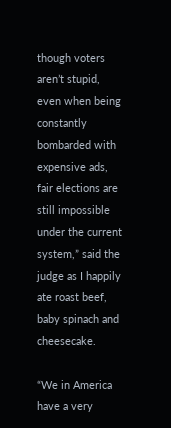though voters aren’t stupid, even when being constantly bombarded with expensive ads, fair elections are still impossible under the current system,” said the judge as I happily ate roast beef, baby spinach and cheesecake.

“We in America have a very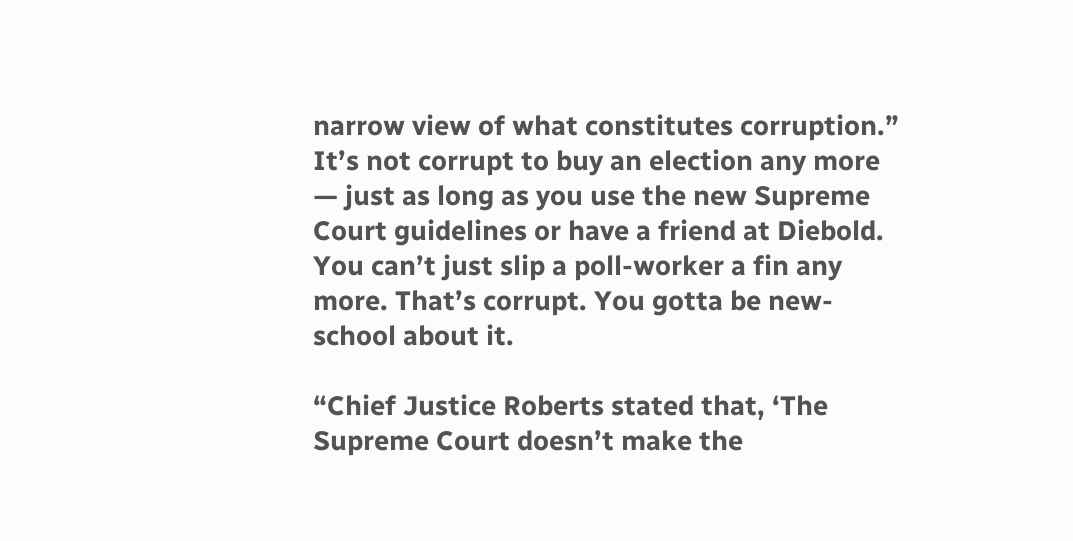narrow view of what constitutes corruption.” It’s not corrupt to buy an election any more — just as long as you use the new Supreme Court guidelines or have a friend at Diebold. You can’t just slip a poll-worker a fin any more. That’s corrupt. You gotta be new-school about it.

“Chief Justice Roberts stated that, ‘The Supreme Court doesn’t make the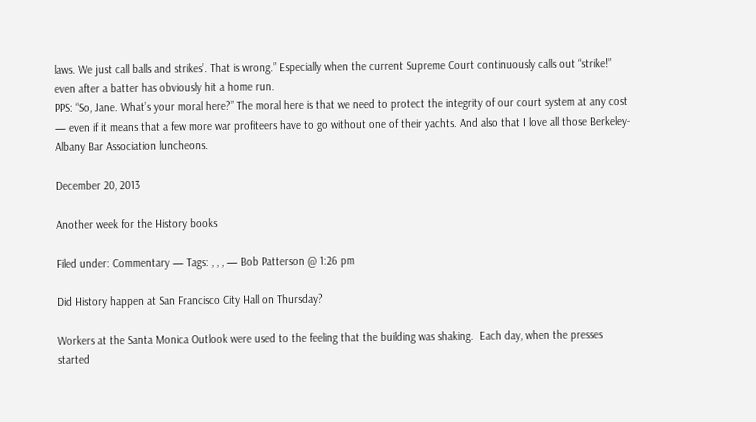laws. We just call balls and strikes’. That is wrong.” Especially when the current Supreme Court continuously calls out “strike!” even after a batter has obviously hit a home run.
PPS: “So, Jane. What’s your moral here?” The moral here is that we need to protect the integrity of our court system at any cost — even if it means that a few more war profiteers have to go without one of their yachts. And also that I love all those Berkeley-Albany Bar Association luncheons.

December 20, 2013

Another week for the History books

Filed under: Commentary — Tags: , , , — Bob Patterson @ 1:26 pm

Did History happen at San Francisco City Hall on Thursday?

Workers at the Santa Monica Outlook were used to the feeling that the building was shaking.  Each day, when the presses started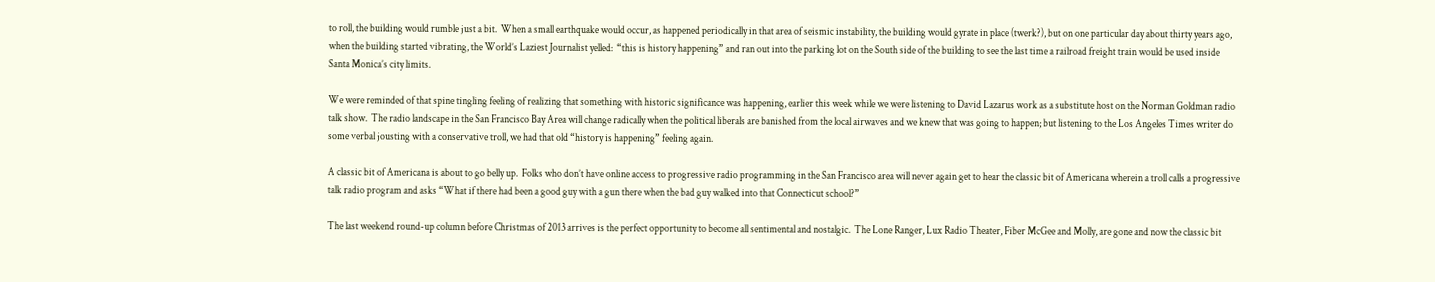to roll, the building would rumble just a bit.  When a small earthquake would occur, as happened periodically in that area of seismic instability, the building would gyrate in place (twerk?), but on one particular day about thirty years ago, when the building started vibrating, the World’s Laziest Journalist yelled:  “this is history happening” and ran out into the parking lot on the South side of the building to see the last time a railroad freight train would be used inside Santa Monica’s city limits.

We were reminded of that spine tingling feeling of realizing that something with historic significance was happening, earlier this week while we were listening to David Lazarus work as a substitute host on the Norman Goldman radio talk show.  The radio landscape in the San Francisco Bay Area will change radically when the political liberals are banished from the local airwaves and we knew that was going to happen; but listening to the Los Angeles Times writer do some verbal jousting with a conservative troll, we had that old “history is happening” feeling again.

A classic bit of Americana is about to go belly up.  Folks who don’t have online access to progressive radio programming in the San Francisco area will never again get to hear the classic bit of Americana wherein a troll calls a progressive talk radio program and asks “What if there had been a good guy with a gun there when the bad guy walked into that Connecticut school?”

The last weekend round-up column before Christmas of 2013 arrives is the perfect opportunity to become all sentimental and nostalgic.  The Lone Ranger, Lux Radio Theater, Fiber McGee and Molly, are gone and now the classic bit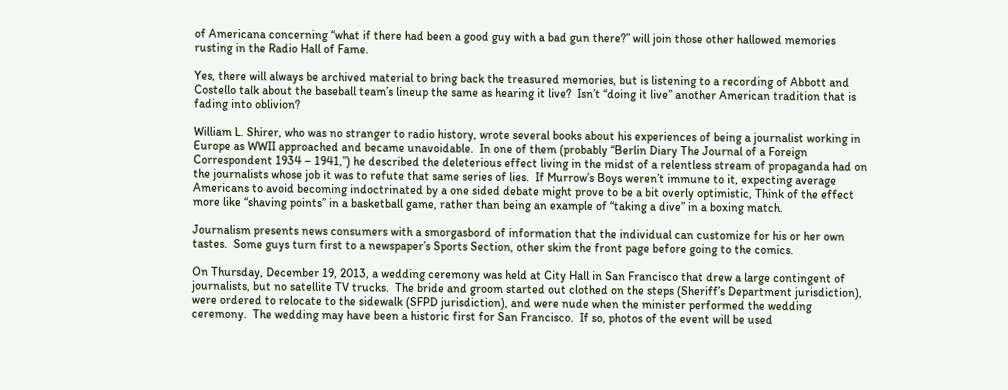of Americana concerning “what if there had been a good guy with a bad gun there?” will join those other hallowed memories rusting in the Radio Hall of Fame.

Yes, there will always be archived material to bring back the treasured memories, but is listening to a recording of Abbott and Costello talk about the baseball team’s lineup the same as hearing it live?  Isn’t “doing it live” another American tradition that is fading into oblivion?

William L. Shirer, who was no stranger to radio history, wrote several books about his experiences of being a journalist working in Europe as WWII approached and became unavoidable.  In one of them (probably “Berlin Diary The Journal of a Foreign Correspondent 1934 – 1941,”) he described the deleterious effect living in the midst of a relentless stream of propaganda had on the journalists whose job it was to refute that same series of lies.  If Murrow’s Boys weren’t immune to it, expecting average Americans to avoid becoming indoctrinated by a one sided debate might prove to be a bit overly optimistic, Think of the effect more like “shaving points” in a basketball game, rather than being an example of “taking a dive” in a boxing match.

Journalism presents news consumers with a smorgasbord of information that the individual can customize for his or her own tastes.  Some guys turn first to a newspaper’s Sports Section, other skim the front page before going to the comics.

On Thursday, December 19, 2013, a wedding ceremony was held at City Hall in San Francisco that drew a large contingent of journalists, but no satellite TV trucks.  The bride and groom started out clothed on the steps (Sheriff’s Department jurisdiction), were ordered to relocate to the sidewalk (SFPD jurisdiction), and were nude when the minister performed the wedding ceremony.  The wedding may have been a historic first for San Francisco.  If so, photos of the event will be used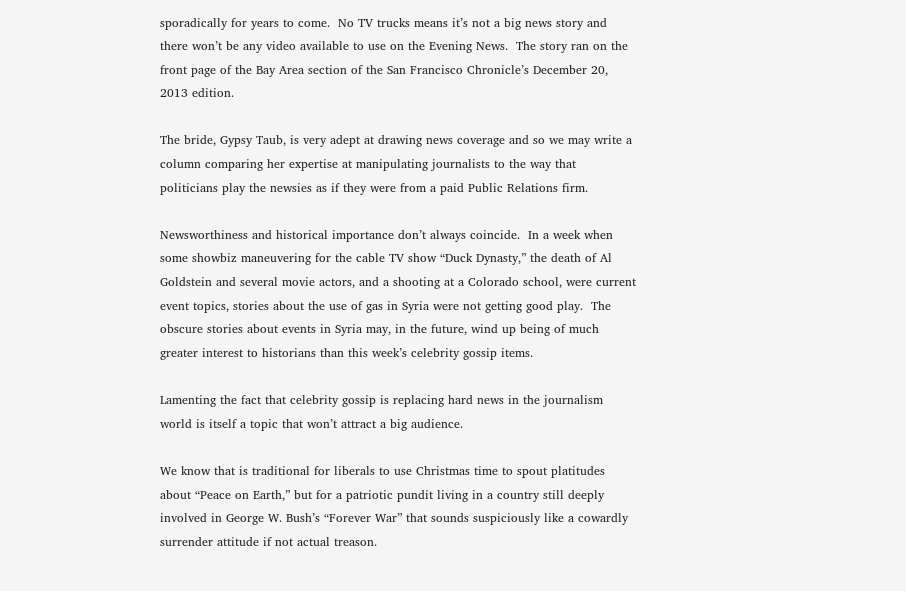sporadically for years to come.  No TV trucks means it’s not a big news story and there won’t be any video available to use on the Evening News.  The story ran on the front page of the Bay Area section of the San Francisco Chronicle’s December 20, 2013 edition.

The bride, Gypsy Taub, is very adept at drawing news coverage and so we may write a column comparing her expertise at manipulating journalists to the way that politicians play the newsies as if they were from a paid Public Relations firm.

Newsworthiness and historical importance don’t always coincide.  In a week when some showbiz maneuvering for the cable TV show “Duck Dynasty,” the death of Al Goldstein and several movie actors, and a shooting at a Colorado school, were current event topics, stories about the use of gas in Syria were not getting good play.  The obscure stories about events in Syria may, in the future, wind up being of much greater interest to historians than this week’s celebrity gossip items.

Lamenting the fact that celebrity gossip is replacing hard news in the journalism world is itself a topic that won’t attract a big audience.

We know that is traditional for liberals to use Christmas time to spout platitudes about “Peace on Earth,” but for a patriotic pundit living in a country still deeply involved in George W. Bush’s “Forever War” that sounds suspiciously like a cowardly surrender attitude if not actual treason.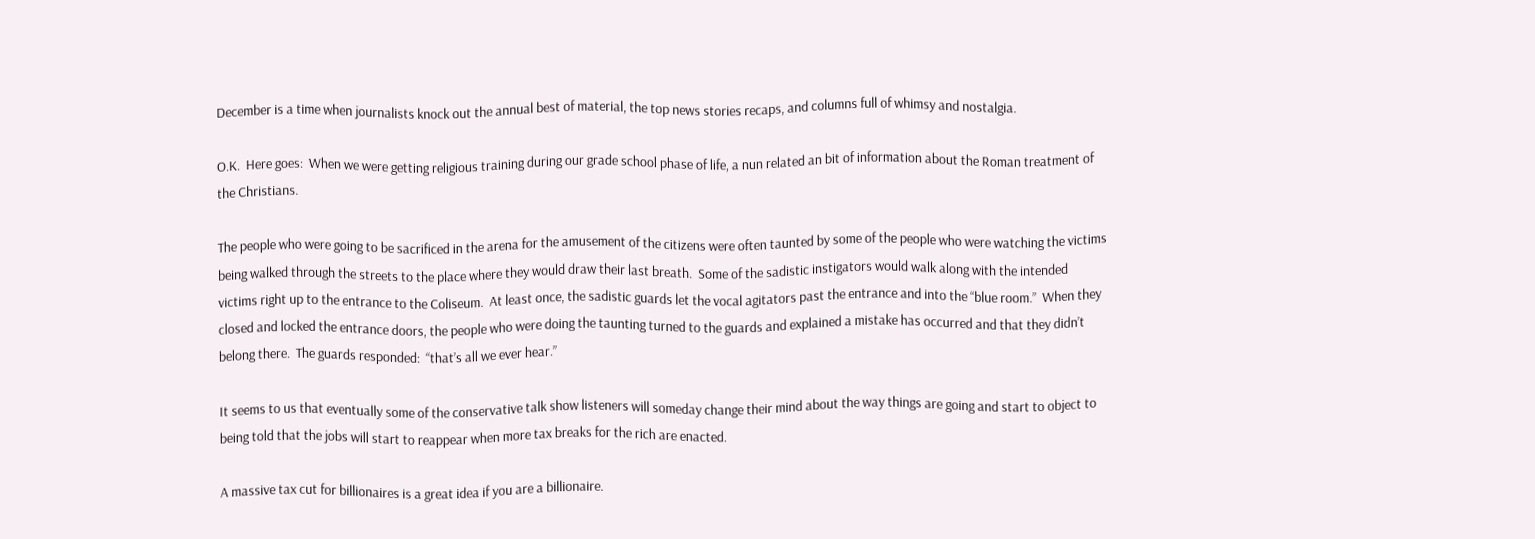December is a time when journalists knock out the annual best of material, the top news stories recaps, and columns full of whimsy and nostalgia.

O.K.  Here goes:  When we were getting religious training during our grade school phase of life, a nun related an bit of information about the Roman treatment of the Christians.

The people who were going to be sacrificed in the arena for the amusement of the citizens were often taunted by some of the people who were watching the victims being walked through the streets to the place where they would draw their last breath.  Some of the sadistic instigators would walk along with the intended victims right up to the entrance to the Coliseum.  At least once, the sadistic guards let the vocal agitators past the entrance and into the “blue room.”  When they closed and locked the entrance doors, the people who were doing the taunting turned to the guards and explained a mistake has occurred and that they didn’t belong there.  The guards responded:  “that’s all we ever hear.”

It seems to us that eventually some of the conservative talk show listeners will someday change their mind about the way things are going and start to object to being told that the jobs will start to reappear when more tax breaks for the rich are enacted.

A massive tax cut for billionaires is a great idea if you are a billionaire.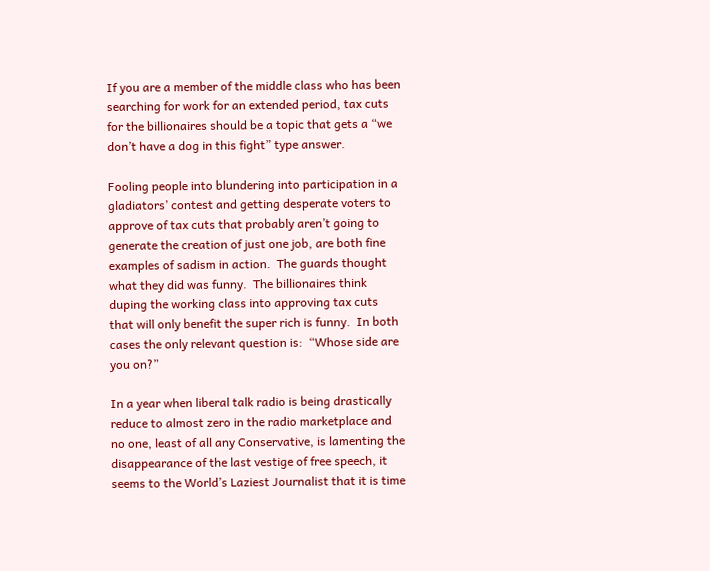If you are a member of the middle class who has been searching for work for an extended period, tax cuts for the billionaires should be a topic that gets a “we don’t have a dog in this fight” type answer.

Fooling people into blundering into participation in a gladiators’ contest and getting desperate voters to approve of tax cuts that probably aren’t going to generate the creation of just one job, are both fine examples of sadism in action.  The guards thought what they did was funny.  The billionaires think duping the working class into approving tax cuts that will only benefit the super rich is funny.  In both cases the only relevant question is:  “Whose side are you on?”

In a year when liberal talk radio is being drastically reduce to almost zero in the radio marketplace and no one, least of all any Conservative, is lamenting the disappearance of the last vestige of free speech, it seems to the World’s Laziest Journalist that it is time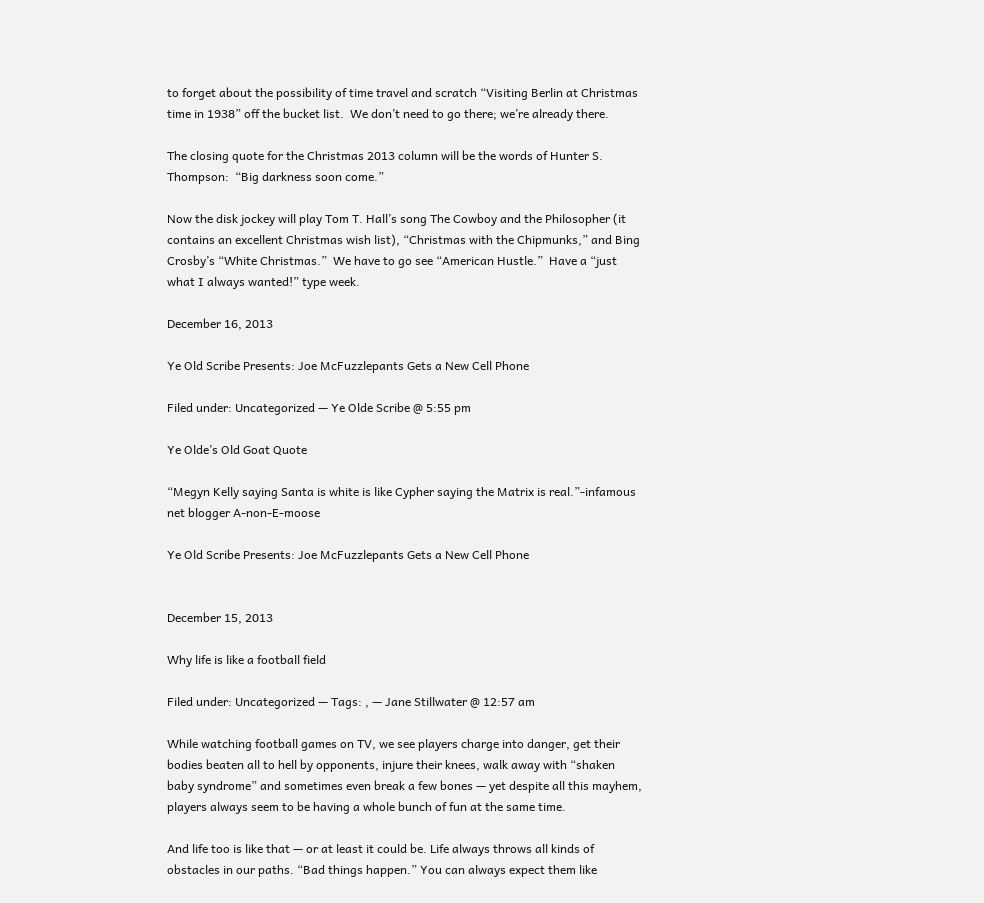to forget about the possibility of time travel and scratch “Visiting Berlin at Christmas time in 1938” off the bucket list.  We don’t need to go there; we’re already there.

The closing quote for the Christmas 2013 column will be the words of Hunter S. Thompson:  “Big darkness soon come.”

Now the disk jockey will play Tom T. Hall’s song The Cowboy and the Philosopher (it contains an excellent Christmas wish list), “Christmas with the Chipmunks,” and Bing Crosby’s “White Christmas.”  We have to go see “American Hustle.”  Have a “just what I always wanted!” type week.

December 16, 2013

Ye Old Scribe Presents: Joe McFuzzlepants Gets a New Cell Phone

Filed under: Uncategorized — Ye Olde Scribe @ 5:55 pm

Ye Olde’s Old Goat Quote

“Megyn Kelly saying Santa is white is like Cypher saying the Matrix is real.”-infamous net blogger A-non-E-moose

Ye Old Scribe Presents: Joe McFuzzlepants Gets a New Cell Phone


December 15, 2013

Why life is like a football field

Filed under: Uncategorized — Tags: , — Jane Stillwater @ 12:57 am

While watching football games on TV, we see players charge into danger, get their bodies beaten all to hell by opponents, injure their knees, walk away with “shaken baby syndrome” and sometimes even break a few bones — yet despite all this mayhem, players always seem to be having a whole bunch of fun at the same time.

And life too is like that — or at least it could be. Life always throws all kinds of obstacles in our paths. “Bad things happen.” You can always expect them like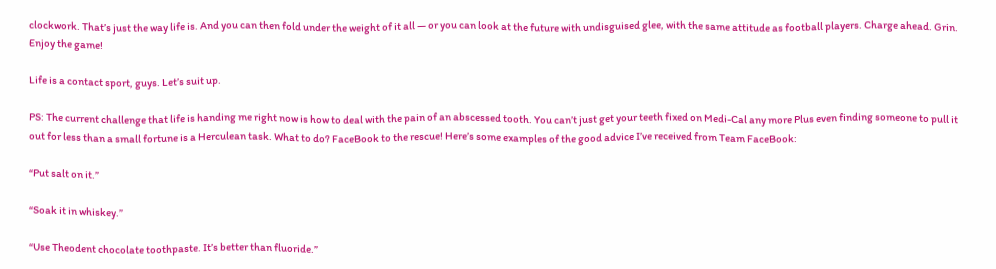clockwork. That’s just the way life is. And you can then fold under the weight of it all — or you can look at the future with undisguised glee, with the same attitude as football players. Charge ahead. Grin. Enjoy the game!

Life is a contact sport, guys. Let’s suit up.

PS: The current challenge that life is handing me right now is how to deal with the pain of an abscessed tooth. You can’t just get your teeth fixed on Medi-Cal any more Plus even finding someone to pull it out for less than a small fortune is a Herculean task. What to do? FaceBook to the rescue! Here’s some examples of the good advice I’ve received from Team FaceBook:

“Put salt on it.”

“Soak it in whiskey.”

“Use Theodent chocolate toothpaste. It’s better than fluoride.”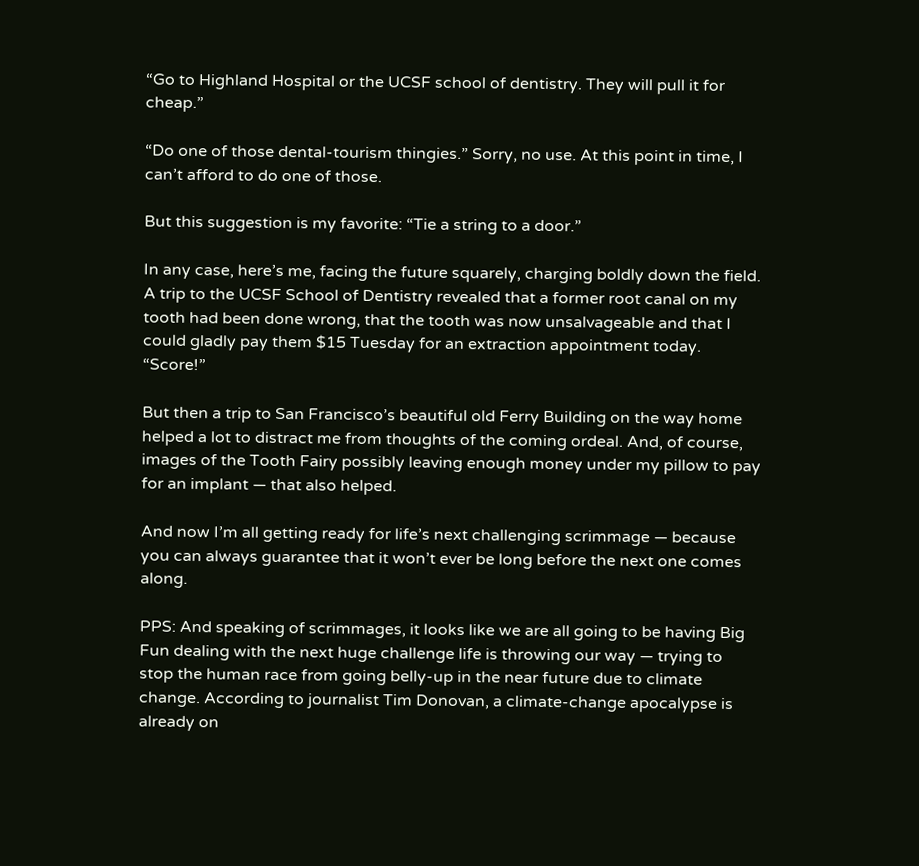“Go to Highland Hospital or the UCSF school of dentistry. They will pull it for cheap.”

“Do one of those dental-tourism thingies.” Sorry, no use. At this point in time, I can’t afford to do one of those.

But this suggestion is my favorite: “Tie a string to a door.”

In any case, here’s me, facing the future squarely, charging boldly down the field. A trip to the UCSF School of Dentistry revealed that a former root canal on my tooth had been done wrong, that the tooth was now unsalvageable and that I could gladly pay them $15 Tuesday for an extraction appointment today. “Score!”

But then a trip to San Francisco’s beautiful old Ferry Building on the way home helped a lot to distract me from thoughts of the coming ordeal. And, of course, images of the Tooth Fairy possibly leaving enough money under my pillow to pay for an implant — that also helped.

And now I’m all getting ready for life’s next challenging scrimmage — because you can always guarantee that it won’t ever be long before the next one comes along.

PPS: And speaking of scrimmages, it looks like we are all going to be having Big Fun dealing with the next huge challenge life is throwing our way — trying to stop the human race from going belly-up in the near future due to climate change. According to journalist Tim Donovan, a climate-change apocalypse is already on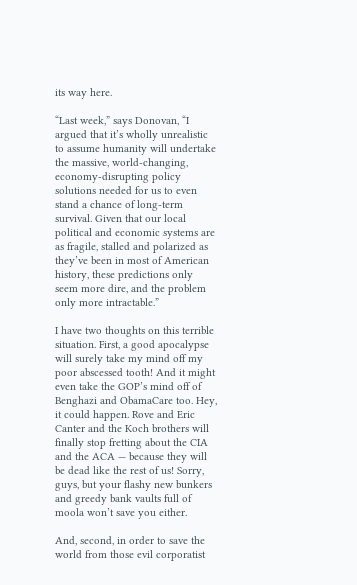its way here.

“Last week,” says Donovan, “I argued that it’s wholly unrealistic to assume humanity will undertake the massive, world-changing, economy-disrupting policy solutions needed for us to even stand a chance of long-term survival. Given that our local political and economic systems are as fragile, stalled and polarized as they’ve been in most of American history, these predictions only seem more dire, and the problem only more intractable.”

I have two thoughts on this terrible situation. First, a good apocalypse will surely take my mind off my poor abscessed tooth! And it might even take the GOP’s mind off of Benghazi and ObamaCare too. Hey, it could happen. Rove and Eric Canter and the Koch brothers will finally stop fretting about the CIA and the ACA — because they will be dead like the rest of us! Sorry, guys, but your flashy new bunkers and greedy bank vaults full of moola won’t save you either.

And, second, in order to save the world from those evil corporatist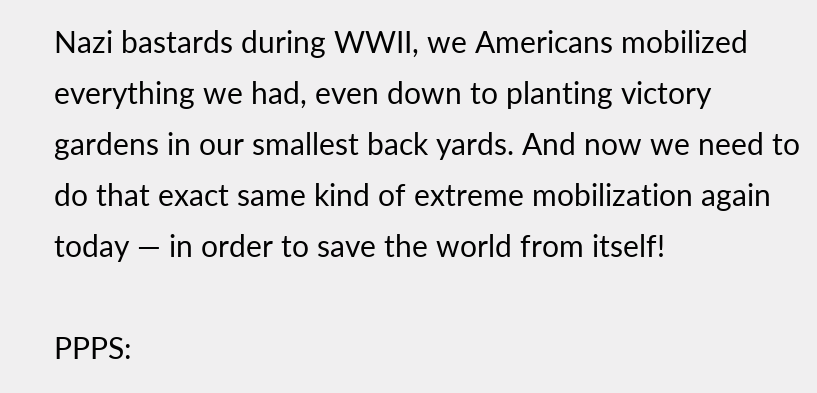Nazi bastards during WWII, we Americans mobilized everything we had, even down to planting victory gardens in our smallest back yards. And now we need to do that exact same kind of extreme mobilization again today — in order to save the world from itself!

PPPS: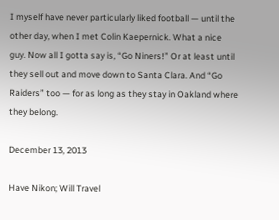I myself have never particularly liked football — until the other day, when I met Colin Kaepernick. What a nice guy. Now all I gotta say is, “Go Niners!” Or at least until they sell out and move down to Santa Clara. And “Go Raiders” too — for as long as they stay in Oakland where they belong.

December 13, 2013

Have Nikon; Will Travel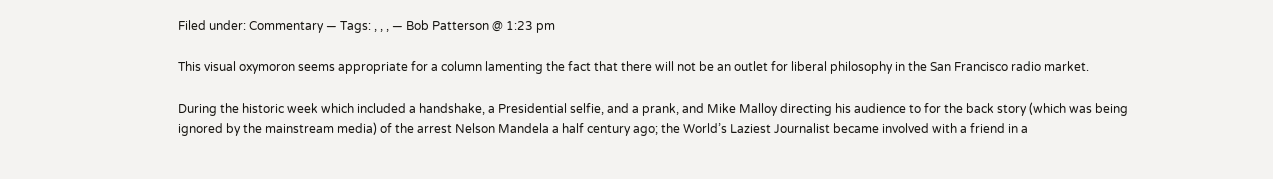Filed under: Commentary — Tags: , , , — Bob Patterson @ 1:23 pm

This visual oxymoron seems appropriate for a column lamenting the fact that there will not be an outlet for liberal philosophy in the San Francisco radio market.

During the historic week which included a handshake, a Presidential selfie, and a prank, and Mike Malloy directing his audience to for the back story (which was being ignored by the mainstream media) of the arrest Nelson Mandela a half century ago; the World’s Laziest Journalist became involved with a friend in a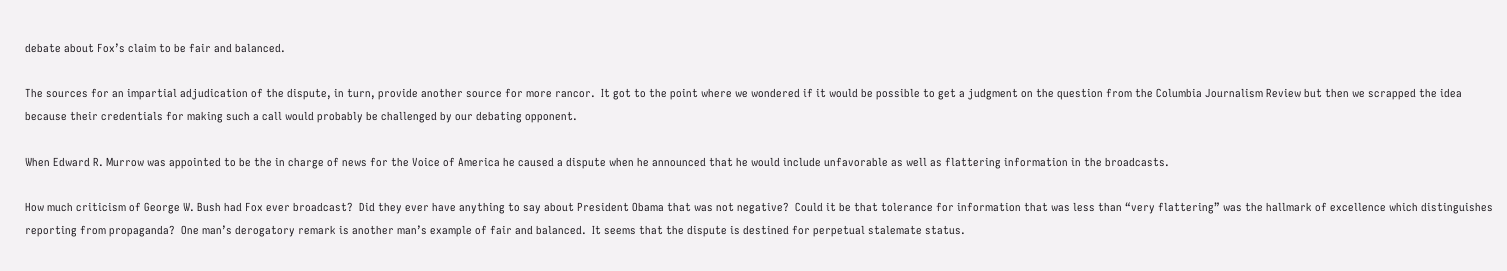debate about Fox’s claim to be fair and balanced.

The sources for an impartial adjudication of the dispute, in turn, provide another source for more rancor.  It got to the point where we wondered if it would be possible to get a judgment on the question from the Columbia Journalism Review but then we scrapped the idea because their credentials for making such a call would probably be challenged by our debating opponent.

When Edward R. Murrow was appointed to be the in charge of news for the Voice of America he caused a dispute when he announced that he would include unfavorable as well as flattering information in the broadcasts.

How much criticism of George W. Bush had Fox ever broadcast?  Did they ever have anything to say about President Obama that was not negative?  Could it be that tolerance for information that was less than “very flattering” was the hallmark of excellence which distinguishes reporting from propaganda?  One man’s derogatory remark is another man’s example of fair and balanced.  It seems that the dispute is destined for perpetual stalemate status.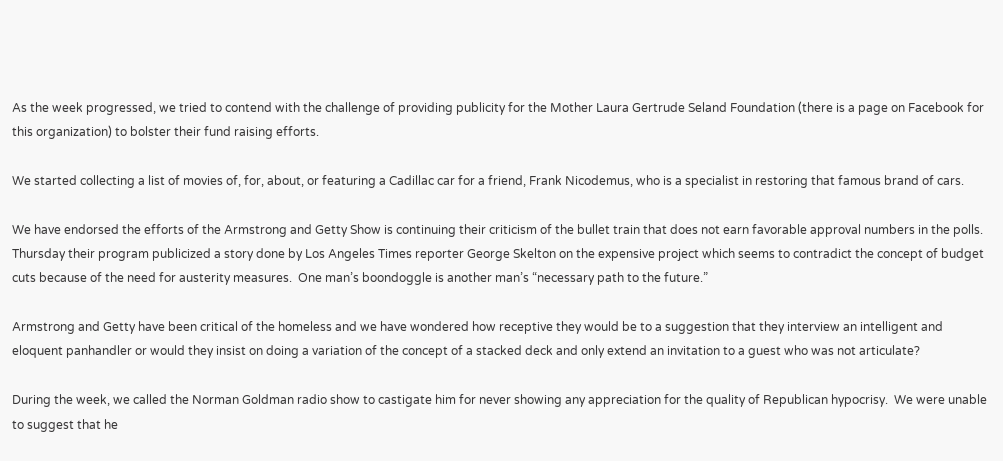As the week progressed, we tried to contend with the challenge of providing publicity for the Mother Laura Gertrude Seland Foundation (there is a page on Facebook for this organization) to bolster their fund raising efforts.

We started collecting a list of movies of, for, about, or featuring a Cadillac car for a friend, Frank Nicodemus, who is a specialist in restoring that famous brand of cars.

We have endorsed the efforts of the Armstrong and Getty Show is continuing their criticism of the bullet train that does not earn favorable approval numbers in the polls.  Thursday their program publicized a story done by Los Angeles Times reporter George Skelton on the expensive project which seems to contradict the concept of budget cuts because of the need for austerity measures.  One man’s boondoggle is another man’s “necessary path to the future.”

Armstrong and Getty have been critical of the homeless and we have wondered how receptive they would be to a suggestion that they interview an intelligent and eloquent panhandler or would they insist on doing a variation of the concept of a stacked deck and only extend an invitation to a guest who was not articulate?

During the week, we called the Norman Goldman radio show to castigate him for never showing any appreciation for the quality of Republican hypocrisy.  We were unable to suggest that he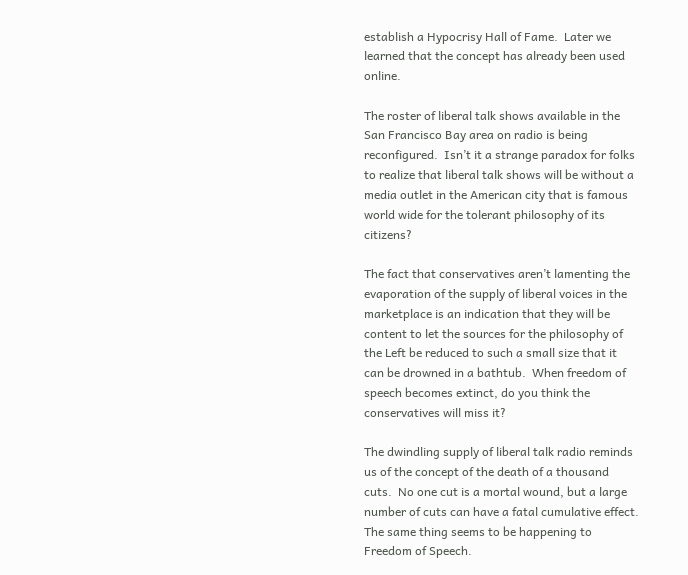establish a Hypocrisy Hall of Fame.  Later we learned that the concept has already been used online.

The roster of liberal talk shows available in the San Francisco Bay area on radio is being reconfigured.  Isn’t it a strange paradox for folks to realize that liberal talk shows will be without a media outlet in the American city that is famous world wide for the tolerant philosophy of its citizens?

The fact that conservatives aren’t lamenting the evaporation of the supply of liberal voices in the marketplace is an indication that they will be content to let the sources for the philosophy of the Left be reduced to such a small size that it can be drowned in a bathtub.  When freedom of speech becomes extinct, do you think the conservatives will miss it?

The dwindling supply of liberal talk radio reminds us of the concept of the death of a thousand cuts.  No one cut is a mortal wound, but a large number of cuts can have a fatal cumulative effect.  The same thing seems to be happening to Freedom of Speech.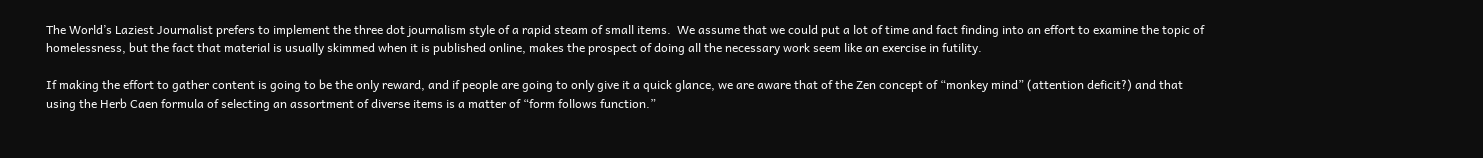The World’s Laziest Journalist prefers to implement the three dot journalism style of a rapid steam of small items.  We assume that we could put a lot of time and fact finding into an effort to examine the topic of homelessness, but the fact that material is usually skimmed when it is published online, makes the prospect of doing all the necessary work seem like an exercise in futility.

If making the effort to gather content is going to be the only reward, and if people are going to only give it a quick glance, we are aware that of the Zen concept of “monkey mind” (attention deficit?) and that using the Herb Caen formula of selecting an assortment of diverse items is a matter of “form follows function.”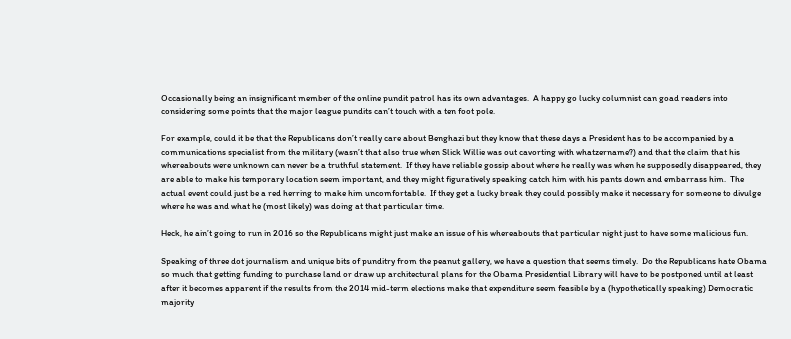Occasionally being an insignificant member of the online pundit patrol has its own advantages.  A happy go lucky columnist can goad readers into considering some points that the major league pundits can’t touch with a ten foot pole.

For example, could it be that the Republicans don’t really care about Benghazi but they know that these days a President has to be accompanied by a communications specialist from the military (wasn’t that also true when Slick Willie was out cavorting with whatzername?) and that the claim that his whereabouts were unknown can never be a truthful statement.  If they have reliable gossip about where he really was when he supposedly disappeared, they are able to make his temporary location seem important, and they might figuratively speaking catch him with his pants down and embarrass him.  The actual event could just be a red herring to make him uncomfortable.  If they get a lucky break they could possibly make it necessary for someone to divulge where he was and what he (most likely) was doing at that particular time.

Heck, he ain’t going to run in 2016 so the Republicans might just make an issue of his whereabouts that particular night just to have some malicious fun.

Speaking of three dot journalism and unique bits of punditry from the peanut gallery, we have a question that seems timely.  Do the Republicans hate Obama so much that getting funding to purchase land or draw up architectural plans for the Obama Presidential Library will have to be postponed until at least after it becomes apparent if the results from the 2014 mid-term elections make that expenditure seem feasible by a (hypothetically speaking) Democratic majority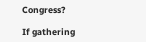Congress?

If gathering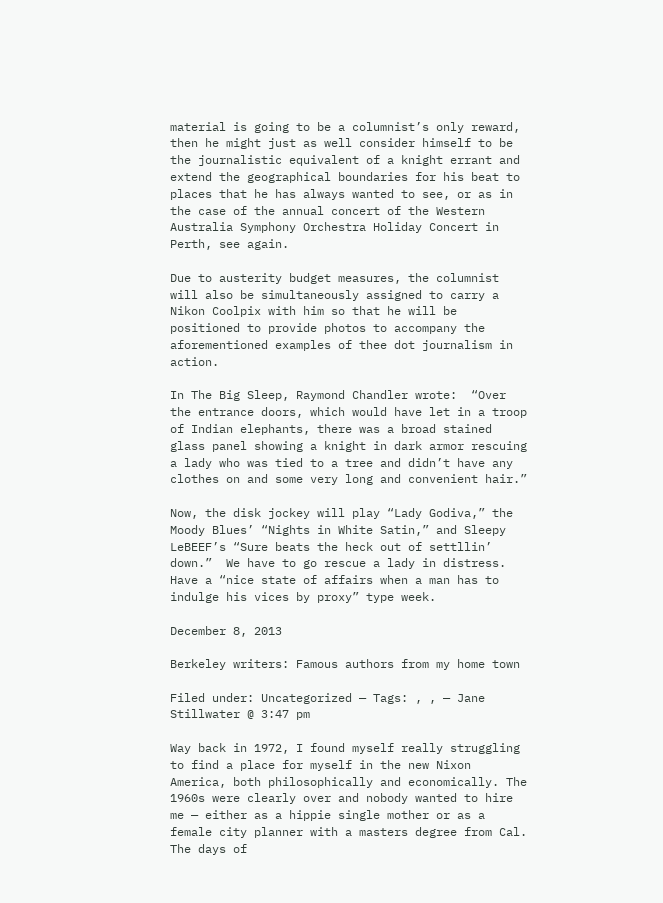material is going to be a columnist’s only reward, then he might just as well consider himself to be the journalistic equivalent of a knight errant and extend the geographical boundaries for his beat to places that he has always wanted to see, or as in the case of the annual concert of the Western Australia Symphony Orchestra Holiday Concert in Perth, see again.

Due to austerity budget measures, the columnist will also be simultaneously assigned to carry a Nikon Coolpix with him so that he will be positioned to provide photos to accompany the aforementioned examples of thee dot journalism in action.

In The Big Sleep, Raymond Chandler wrote:  “Over the entrance doors, which would have let in a troop of Indian elephants, there was a broad stained glass panel showing a knight in dark armor rescuing a lady who was tied to a tree and didn’t have any clothes on and some very long and convenient hair.”

Now, the disk jockey will play “Lady Godiva,” the Moody Blues’ “Nights in White Satin,” and Sleepy LeBEEF’s “Sure beats the heck out of settllin’ down.”  We have to go rescue a lady in distress.  Have a “nice state of affairs when a man has to indulge his vices by proxy” type week.

December 8, 2013

Berkeley writers: Famous authors from my home town

Filed under: Uncategorized — Tags: , , — Jane Stillwater @ 3:47 pm

Way back in 1972, I found myself really struggling to find a place for myself in the new Nixon America, both philosophically and economically. The 1960s were clearly over and nobody wanted to hire me — either as a hippie single mother or as a female city planner with a masters degree from Cal. The days of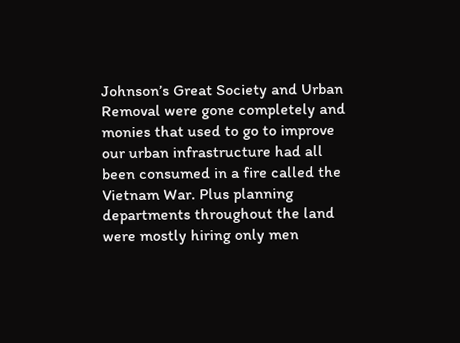Johnson’s Great Society and Urban Removal were gone completely and monies that used to go to improve our urban infrastructure had all been consumed in a fire called the Vietnam War. Plus planning departments throughout the land were mostly hiring only men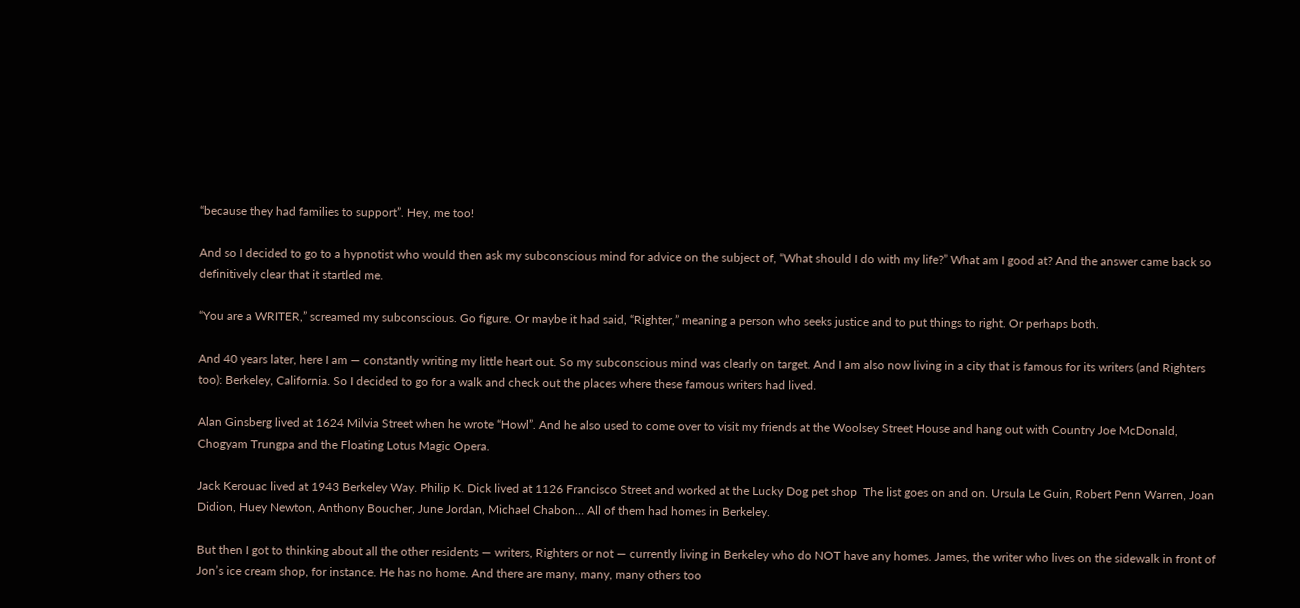“because they had families to support”. Hey, me too!

And so I decided to go to a hypnotist who would then ask my subconscious mind for advice on the subject of, “What should I do with my life?” What am I good at? And the answer came back so definitively clear that it startled me.

“You are a WRITER,” screamed my subconscious. Go figure. Or maybe it had said, “Righter,” meaning a person who seeks justice and to put things to right. Or perhaps both.

And 40 years later, here I am — constantly writing my little heart out. So my subconscious mind was clearly on target. And I am also now living in a city that is famous for its writers (and Righters too): Berkeley, California. So I decided to go for a walk and check out the places where these famous writers had lived.

Alan Ginsberg lived at 1624 Milvia Street when he wrote “Howl”. And he also used to come over to visit my friends at the Woolsey Street House and hang out with Country Joe McDonald, Chogyam Trungpa and the Floating Lotus Magic Opera.

Jack Kerouac lived at 1943 Berkeley Way. Philip K. Dick lived at 1126 Francisco Street and worked at the Lucky Dog pet shop  The list goes on and on. Ursula Le Guin, Robert Penn Warren, Joan Didion, Huey Newton, Anthony Boucher, June Jordan, Michael Chabon… All of them had homes in Berkeley.

But then I got to thinking about all the other residents — writers, Righters or not — currently living in Berkeley who do NOT have any homes. James, the writer who lives on the sidewalk in front of Jon’s ice cream shop, for instance. He has no home. And there are many, many, many others too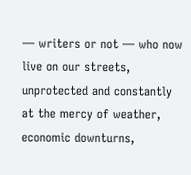— writers or not — who now live on our streets, unprotected and constantly at the mercy of weather, economic downturns,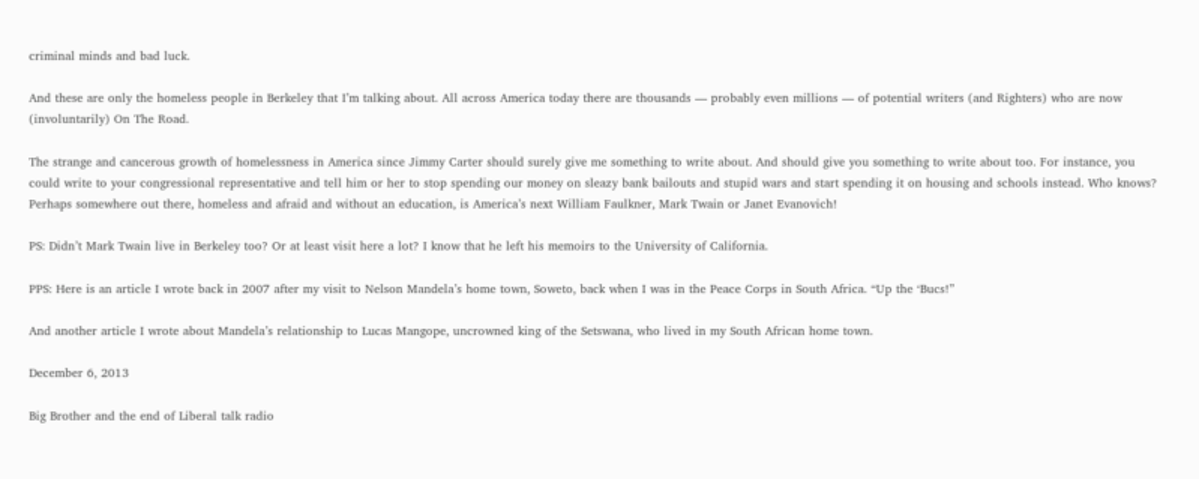criminal minds and bad luck.

And these are only the homeless people in Berkeley that I’m talking about. All across America today there are thousands — probably even millions — of potential writers (and Righters) who are now (involuntarily) On The Road.

The strange and cancerous growth of homelessness in America since Jimmy Carter should surely give me something to write about. And should give you something to write about too. For instance, you could write to your congressional representative and tell him or her to stop spending our money on sleazy bank bailouts and stupid wars and start spending it on housing and schools instead. Who knows? Perhaps somewhere out there, homeless and afraid and without an education, is America’s next William Faulkner, Mark Twain or Janet Evanovich!

PS: Didn’t Mark Twain live in Berkeley too? Or at least visit here a lot? I know that he left his memoirs to the University of California.

PPS: Here is an article I wrote back in 2007 after my visit to Nelson Mandela’s home town, Soweto, back when I was in the Peace Corps in South Africa. “Up the ‘Bucs!”

And another article I wrote about Mandela’s relationship to Lucas Mangope, uncrowned king of the Setswana, who lived in my South African home town.

December 6, 2013

Big Brother and the end of Liberal talk radio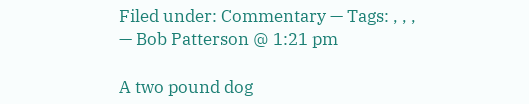Filed under: Commentary — Tags: , , , — Bob Patterson @ 1:21 pm

A two pound dog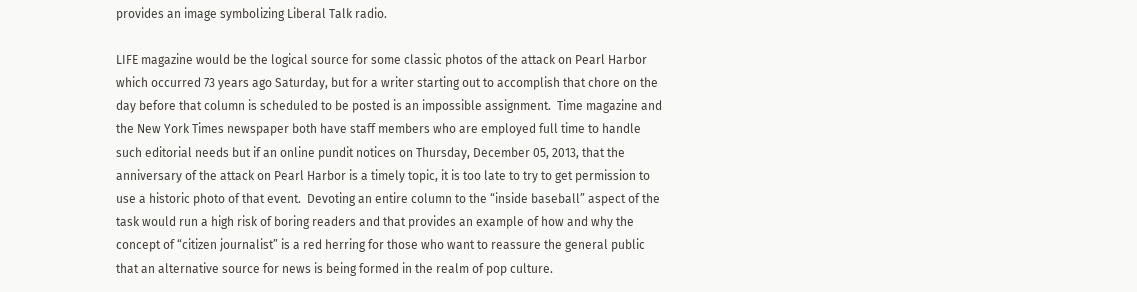provides an image symbolizing Liberal Talk radio.

LIFE magazine would be the logical source for some classic photos of the attack on Pearl Harbor which occurred 73 years ago Saturday, but for a writer starting out to accomplish that chore on the day before that column is scheduled to be posted is an impossible assignment.  Time magazine and the New York Times newspaper both have staff members who are employed full time to handle such editorial needs but if an online pundit notices on Thursday, December 05, 2013, that the anniversary of the attack on Pearl Harbor is a timely topic, it is too late to try to get permission to use a historic photo of that event.  Devoting an entire column to the “inside baseball” aspect of the task would run a high risk of boring readers and that provides an example of how and why the concept of “citizen journalist” is a red herring for those who want to reassure the general public that an alternative source for news is being formed in the realm of pop culture.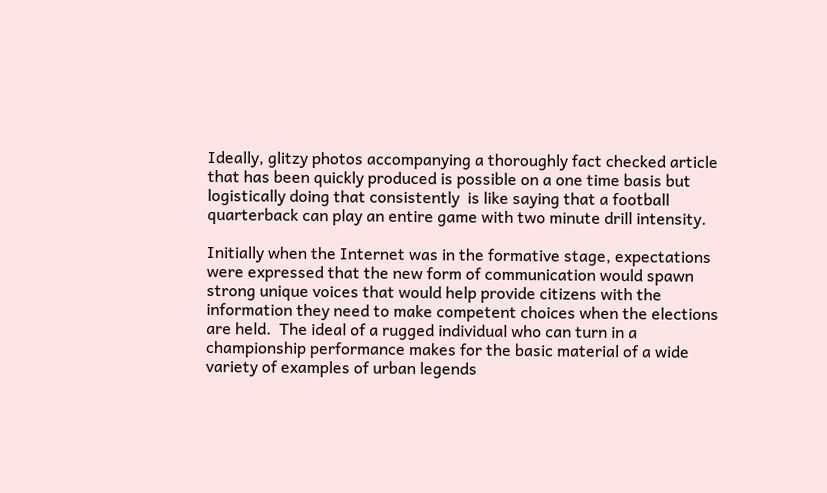Ideally, glitzy photos accompanying a thoroughly fact checked article that has been quickly produced is possible on a one time basis but logistically doing that consistently  is like saying that a football quarterback can play an entire game with two minute drill intensity.

Initially when the Internet was in the formative stage, expectations were expressed that the new form of communication would spawn strong unique voices that would help provide citizens with the information they need to make competent choices when the elections are held.  The ideal of a rugged individual who can turn in a championship performance makes for the basic material of a wide variety of examples of urban legends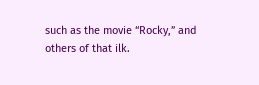such as the movie “Rocky,” and others of that ilk.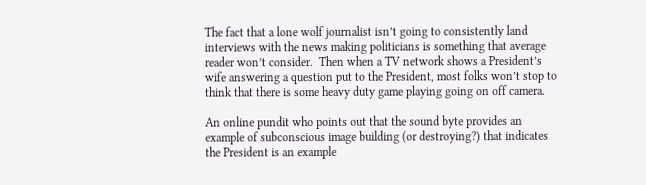The fact that a lone wolf journalist isn’t going to consistently land interviews with the news making politicians is something that average reader won’t consider.  Then when a TV network shows a President’s wife answering a question put to the President, most folks won’t stop to think that there is some heavy duty game playing going on off camera.

An online pundit who points out that the sound byte provides an example of subconscious image building (or destroying?) that indicates the President is an example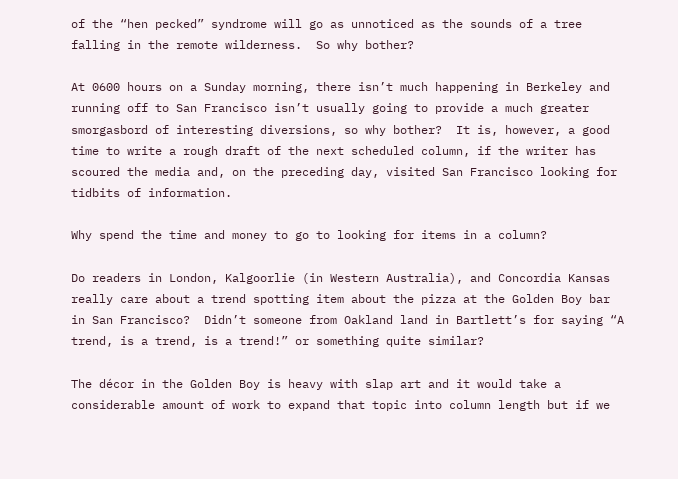of the “hen pecked” syndrome will go as unnoticed as the sounds of a tree falling in the remote wilderness.  So why bother?

At 0600 hours on a Sunday morning, there isn’t much happening in Berkeley and running off to San Francisco isn’t usually going to provide a much greater smorgasbord of interesting diversions, so why bother?  It is, however, a good time to write a rough draft of the next scheduled column, if the writer has scoured the media and, on the preceding day, visited San Francisco looking for tidbits of information.

Why spend the time and money to go to looking for items in a column?

Do readers in London, Kalgoorlie (in Western Australia), and Concordia Kansas really care about a trend spotting item about the pizza at the Golden Boy bar in San Francisco?  Didn’t someone from Oakland land in Bartlett’s for saying “A trend, is a trend, is a trend!” or something quite similar?

The décor in the Golden Boy is heavy with slap art and it would take a considerable amount of work to expand that topic into column length but if we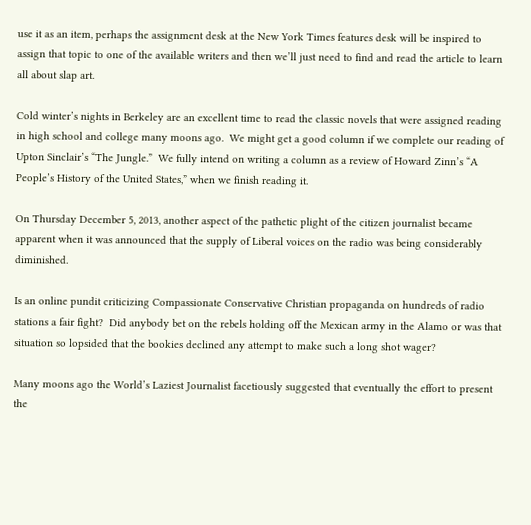use it as an item, perhaps the assignment desk at the New York Times features desk will be inspired to assign that topic to one of the available writers and then we’ll just need to find and read the article to learn all about slap art.

Cold winter’s nights in Berkeley are an excellent time to read the classic novels that were assigned reading in high school and college many moons ago.  We might get a good column if we complete our reading of Upton Sinclair’s “The Jungle.”  We fully intend on writing a column as a review of Howard Zinn’s “A People’s History of the United States,” when we finish reading it.

On Thursday December 5, 2013, another aspect of the pathetic plight of the citizen journalist became apparent when it was announced that the supply of Liberal voices on the radio was being considerably diminished.

Is an online pundit criticizing Compassionate Conservative Christian propaganda on hundreds of radio stations a fair fight?  Did anybody bet on the rebels holding off the Mexican army in the Alamo or was that situation so lopsided that the bookies declined any attempt to make such a long shot wager?

Many moons ago the World’s Laziest Journalist facetiously suggested that eventually the effort to present the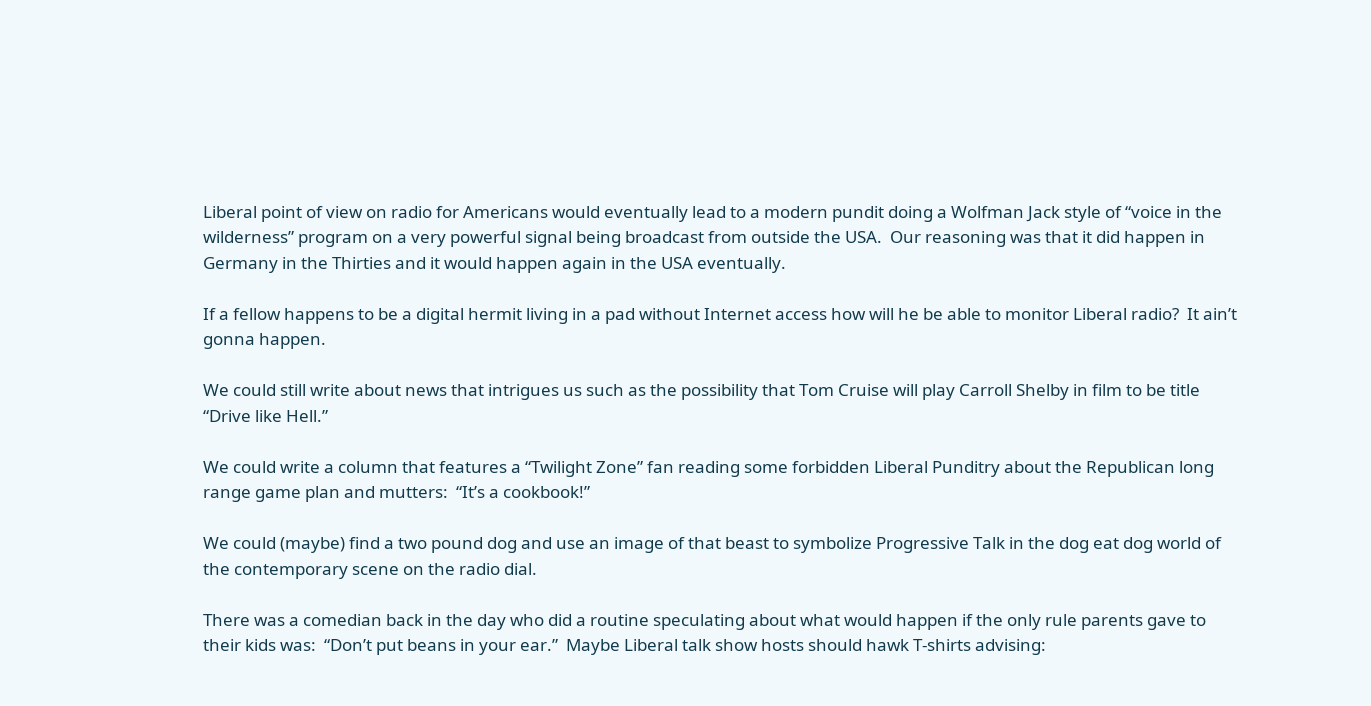Liberal point of view on radio for Americans would eventually lead to a modern pundit doing a Wolfman Jack style of “voice in the wilderness” program on a very powerful signal being broadcast from outside the USA.  Our reasoning was that it did happen in Germany in the Thirties and it would happen again in the USA eventually.

If a fellow happens to be a digital hermit living in a pad without Internet access how will he be able to monitor Liberal radio?  It ain’t gonna happen.

We could still write about news that intrigues us such as the possibility that Tom Cruise will play Carroll Shelby in film to be title “Drive like Hell.”

We could write a column that features a “Twilight Zone” fan reading some forbidden Liberal Punditry about the Republican long range game plan and mutters:  “It’s a cookbook!”

We could (maybe) find a two pound dog and use an image of that beast to symbolize Progressive Talk in the dog eat dog world of the contemporary scene on the radio dial.

There was a comedian back in the day who did a routine speculating about what would happen if the only rule parents gave to their kids was:  “Don’t put beans in your ear.”  Maybe Liberal talk show hosts should hawk T-shirts advising: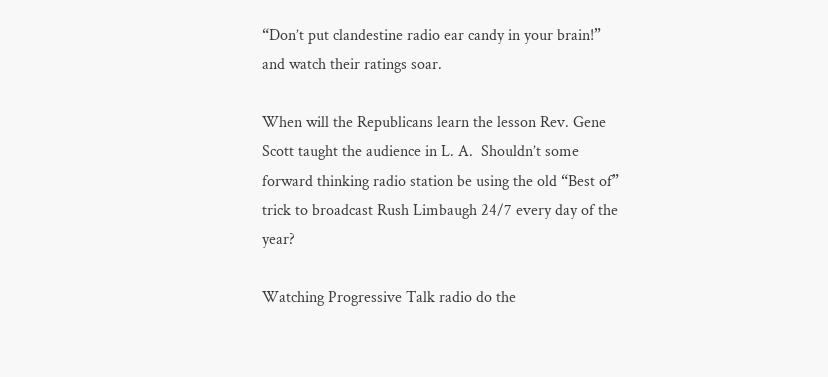“Don’t put clandestine radio ear candy in your brain!” and watch their ratings soar.

When will the Republicans learn the lesson Rev. Gene Scott taught the audience in L. A.  Shouldn’t some forward thinking radio station be using the old “Best of” trick to broadcast Rush Limbaugh 24/7 every day of the year?

Watching Progressive Talk radio do the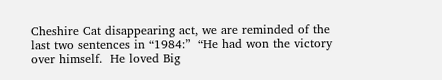Cheshire Cat disappearing act, we are reminded of the last two sentences in “1984:”  “He had won the victory over himself.  He loved Big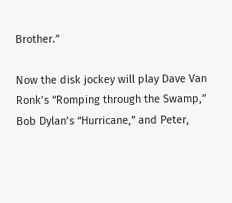Brother.”

Now the disk jockey will play Dave Van Ronk’s “Romping through the Swamp,” Bob Dylan’s “Hurricane,” and Peter,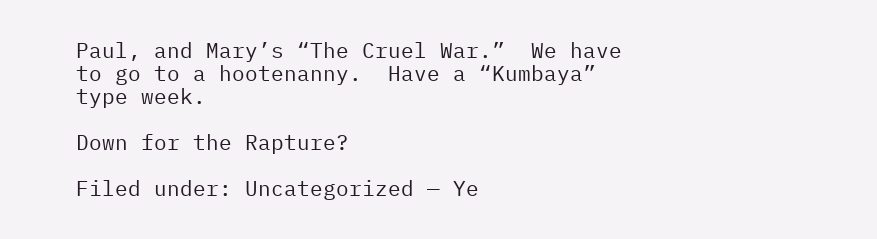Paul, and Mary’s “The Cruel War.”  We have to go to a hootenanny.  Have a “Kumbaya” type week.

Down for the Rapture?

Filed under: Uncategorized — Ye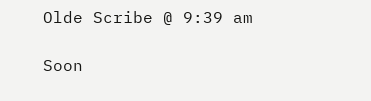Olde Scribe @ 9:39 am

Soon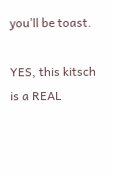you’ll be toast.

YES, this kitsch is a REAL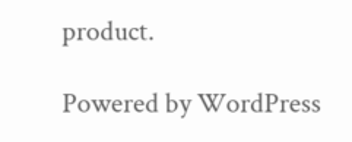product.

Powered by WordPress